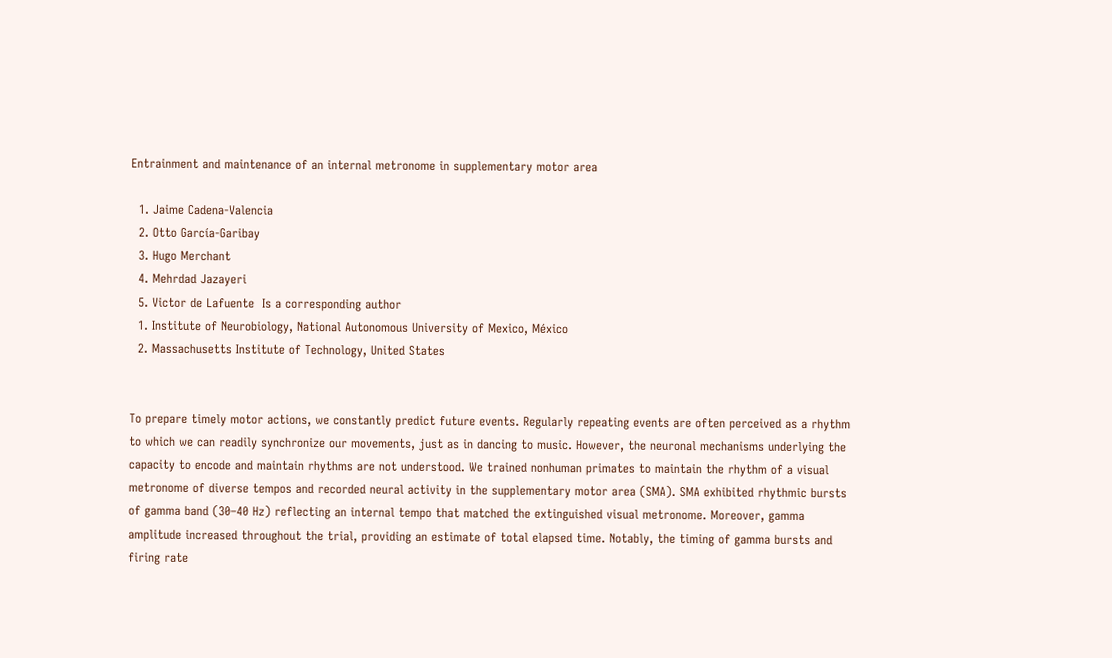Entrainment and maintenance of an internal metronome in supplementary motor area

  1. Jaime Cadena-Valencia
  2. Otto García-Garibay
  3. Hugo Merchant
  4. Mehrdad Jazayeri
  5. Victor de Lafuente  Is a corresponding author
  1. Institute of Neurobiology, National Autonomous University of Mexico, México
  2. Massachusetts Institute of Technology, United States


To prepare timely motor actions, we constantly predict future events. Regularly repeating events are often perceived as a rhythm to which we can readily synchronize our movements, just as in dancing to music. However, the neuronal mechanisms underlying the capacity to encode and maintain rhythms are not understood. We trained nonhuman primates to maintain the rhythm of a visual metronome of diverse tempos and recorded neural activity in the supplementary motor area (SMA). SMA exhibited rhythmic bursts of gamma band (30–40 Hz) reflecting an internal tempo that matched the extinguished visual metronome. Moreover, gamma amplitude increased throughout the trial, providing an estimate of total elapsed time. Notably, the timing of gamma bursts and firing rate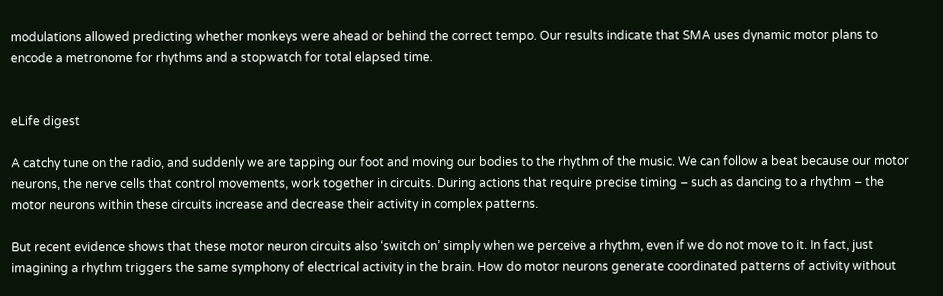modulations allowed predicting whether monkeys were ahead or behind the correct tempo. Our results indicate that SMA uses dynamic motor plans to encode a metronome for rhythms and a stopwatch for total elapsed time.


eLife digest

A catchy tune on the radio, and suddenly we are tapping our foot and moving our bodies to the rhythm of the music. We can follow a beat because our motor neurons, the nerve cells that control movements, work together in circuits. During actions that require precise timing – such as dancing to a rhythm – the motor neurons within these circuits increase and decrease their activity in complex patterns.

But recent evidence shows that these motor neuron circuits also ‘switch on’ simply when we perceive a rhythm, even if we do not move to it. In fact, just imagining a rhythm triggers the same symphony of electrical activity in the brain. How do motor neurons generate coordinated patterns of activity without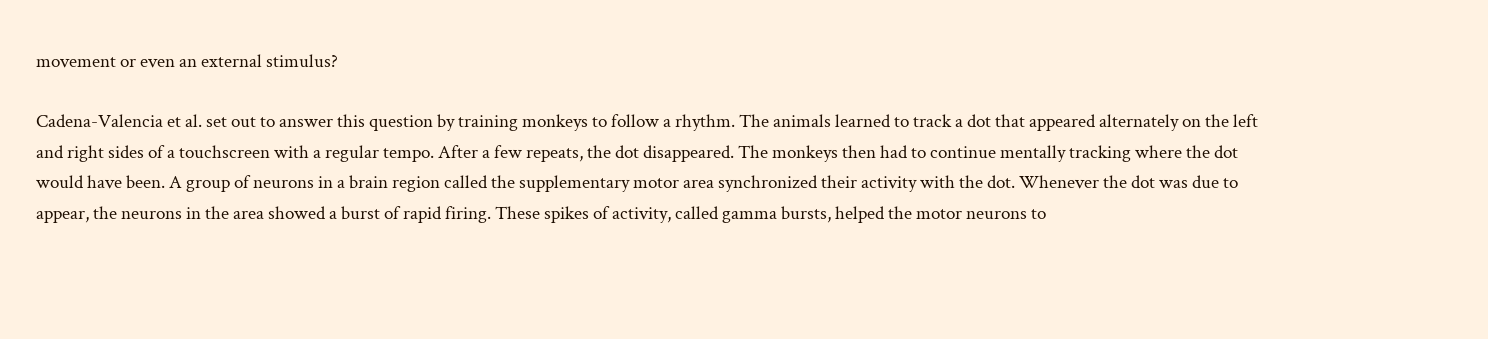movement or even an external stimulus?

Cadena-Valencia et al. set out to answer this question by training monkeys to follow a rhythm. The animals learned to track a dot that appeared alternately on the left and right sides of a touchscreen with a regular tempo. After a few repeats, the dot disappeared. The monkeys then had to continue mentally tracking where the dot would have been. A group of neurons in a brain region called the supplementary motor area synchronized their activity with the dot. Whenever the dot was due to appear, the neurons in the area showed a burst of rapid firing. These spikes of activity, called gamma bursts, helped the motor neurons to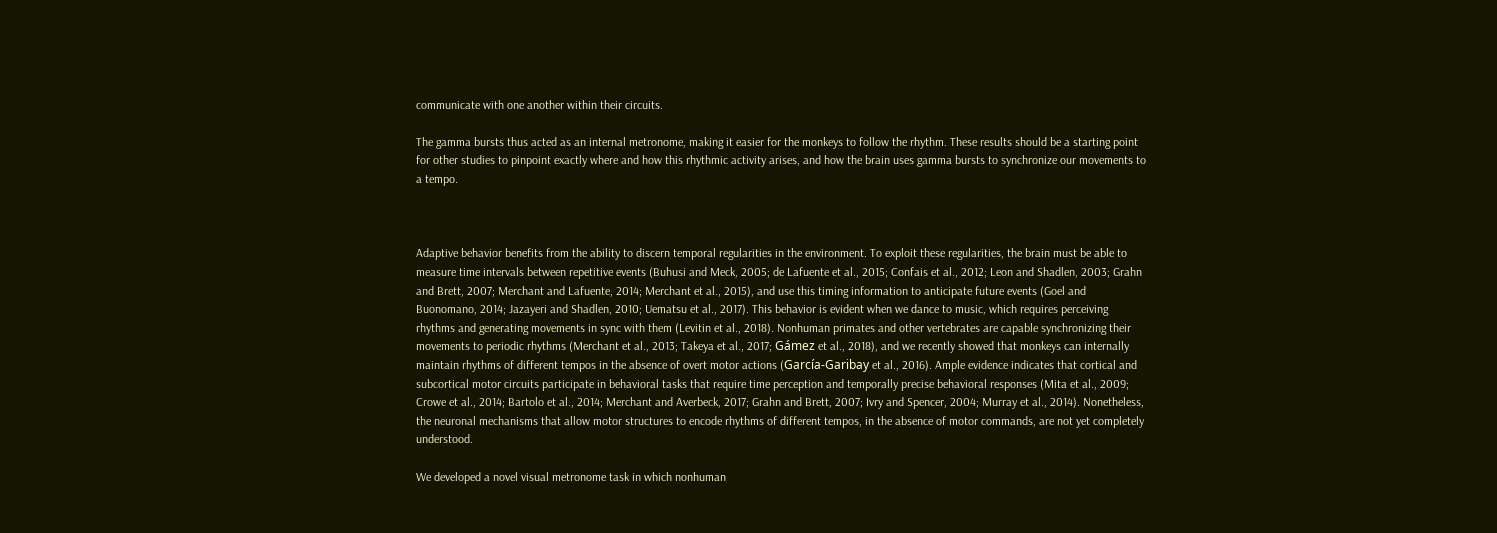communicate with one another within their circuits.

The gamma bursts thus acted as an internal metronome, making it easier for the monkeys to follow the rhythm. These results should be a starting point for other studies to pinpoint exactly where and how this rhythmic activity arises, and how the brain uses gamma bursts to synchronize our movements to a tempo.



Adaptive behavior benefits from the ability to discern temporal regularities in the environment. To exploit these regularities, the brain must be able to measure time intervals between repetitive events (Buhusi and Meck, 2005; de Lafuente et al., 2015; Confais et al., 2012; Leon and Shadlen, 2003; Grahn and Brett, 2007; Merchant and Lafuente, 2014; Merchant et al., 2015), and use this timing information to anticipate future events (Goel and Buonomano, 2014; Jazayeri and Shadlen, 2010; Uematsu et al., 2017). This behavior is evident when we dance to music, which requires perceiving rhythms and generating movements in sync with them (Levitin et al., 2018). Nonhuman primates and other vertebrates are capable synchronizing their movements to periodic rhythms (Merchant et al., 2013; Takeya et al., 2017; Gámez et al., 2018), and we recently showed that monkeys can internally maintain rhythms of different tempos in the absence of overt motor actions (García-Garibay et al., 2016). Ample evidence indicates that cortical and subcortical motor circuits participate in behavioral tasks that require time perception and temporally precise behavioral responses (Mita et al., 2009; Crowe et al., 2014; Bartolo et al., 2014; Merchant and Averbeck, 2017; Grahn and Brett, 2007; Ivry and Spencer, 2004; Murray et al., 2014). Nonetheless, the neuronal mechanisms that allow motor structures to encode rhythms of different tempos, in the absence of motor commands, are not yet completely understood.

We developed a novel visual metronome task in which nonhuman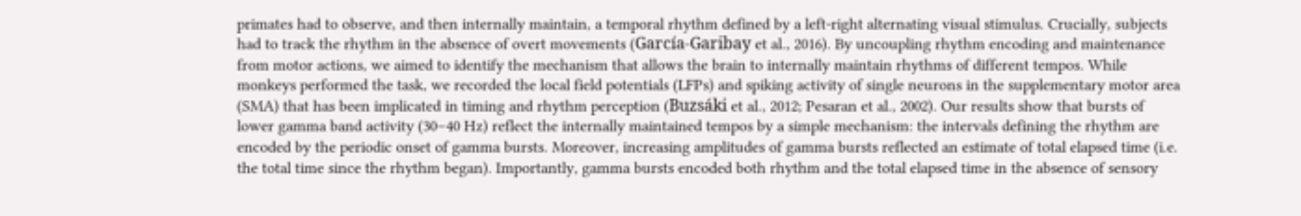primates had to observe, and then internally maintain, a temporal rhythm defined by a left-right alternating visual stimulus. Crucially, subjects had to track the rhythm in the absence of overt movements (García-Garibay et al., 2016). By uncoupling rhythm encoding and maintenance from motor actions, we aimed to identify the mechanism that allows the brain to internally maintain rhythms of different tempos. While monkeys performed the task, we recorded the local field potentials (LFPs) and spiking activity of single neurons in the supplementary motor area (SMA) that has been implicated in timing and rhythm perception (Buzsáki et al., 2012; Pesaran et al., 2002). Our results show that bursts of lower gamma band activity (30–40 Hz) reflect the internally maintained tempos by a simple mechanism: the intervals defining the rhythm are encoded by the periodic onset of gamma bursts. Moreover, increasing amplitudes of gamma bursts reflected an estimate of total elapsed time (i.e. the total time since the rhythm began). Importantly, gamma bursts encoded both rhythm and the total elapsed time in the absence of sensory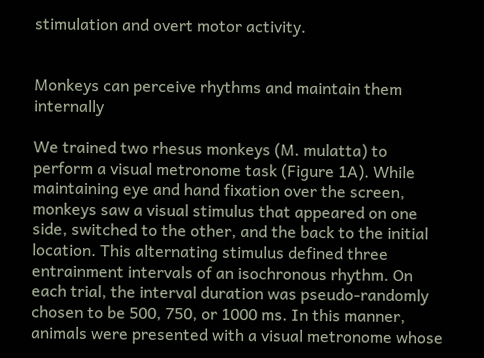stimulation and overt motor activity.


Monkeys can perceive rhythms and maintain them internally

We trained two rhesus monkeys (M. mulatta) to perform a visual metronome task (Figure 1A). While maintaining eye and hand fixation over the screen, monkeys saw a visual stimulus that appeared on one side, switched to the other, and the back to the initial location. This alternating stimulus defined three entrainment intervals of an isochronous rhythm. On each trial, the interval duration was pseudo-randomly chosen to be 500, 750, or 1000 ms. In this manner, animals were presented with a visual metronome whose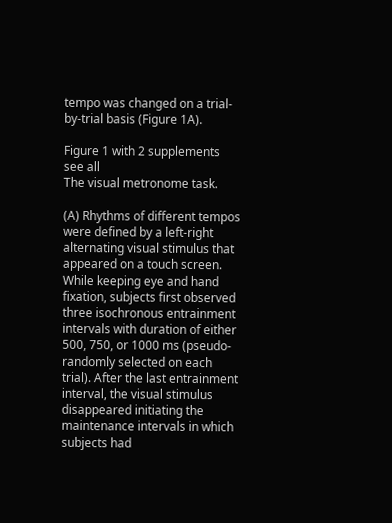tempo was changed on a trial-by-trial basis (Figure 1A).

Figure 1 with 2 supplements see all
The visual metronome task.

(A) Rhythms of different tempos were defined by a left-right alternating visual stimulus that appeared on a touch screen. While keeping eye and hand fixation, subjects first observed three isochronous entrainment intervals with duration of either 500, 750, or 1000 ms (pseudo-randomly selected on each trial). After the last entrainment interval, the visual stimulus disappeared initiating the maintenance intervals in which subjects had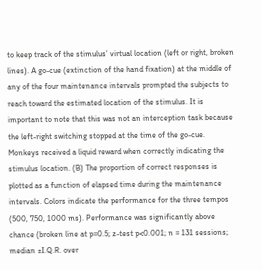to keep track of the stimulus’ virtual location (left or right, broken lines). A go-cue (extinction of the hand fixation) at the middle of any of the four maintenance intervals prompted the subjects to reach toward the estimated location of the stimulus. It is important to note that this was not an interception task because the left-right switching stopped at the time of the go-cue. Monkeys received a liquid reward when correctly indicating the stimulus location. (B) The proportion of correct responses is plotted as a function of elapsed time during the maintenance intervals. Colors indicate the performance for the three tempos (500, 750, 1000 ms). Performance was significantly above chance (broken line at p=0.5; z-test p<0.001; n = 131 sessions; median ±I.Q.R. over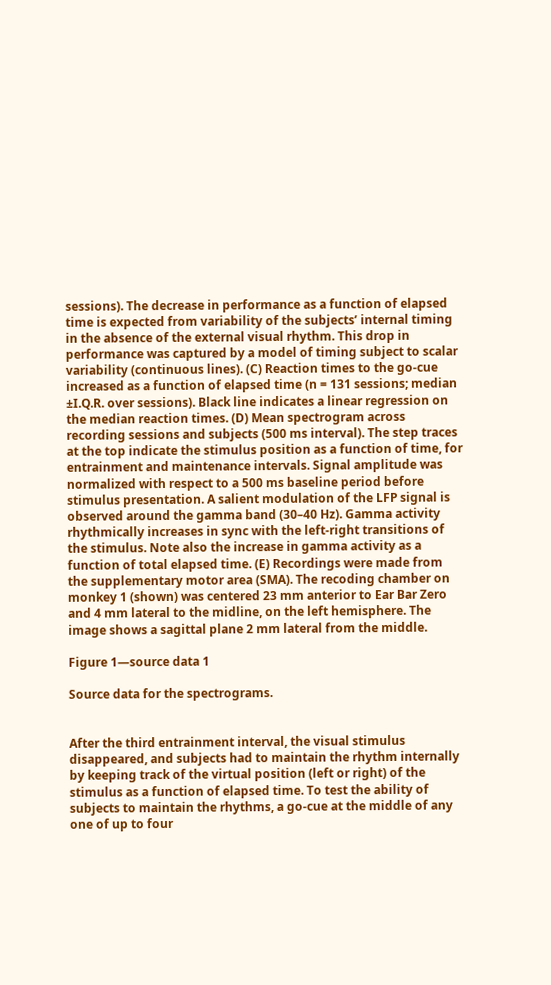sessions). The decrease in performance as a function of elapsed time is expected from variability of the subjects’ internal timing in the absence of the external visual rhythm. This drop in performance was captured by a model of timing subject to scalar variability (continuous lines). (C) Reaction times to the go-cue increased as a function of elapsed time (n = 131 sessions; median ±I.Q.R. over sessions). Black line indicates a linear regression on the median reaction times. (D) Mean spectrogram across recording sessions and subjects (500 ms interval). The step traces at the top indicate the stimulus position as a function of time, for entrainment and maintenance intervals. Signal amplitude was normalized with respect to a 500 ms baseline period before stimulus presentation. A salient modulation of the LFP signal is observed around the gamma band (30–40 Hz). Gamma activity rhythmically increases in sync with the left-right transitions of the stimulus. Note also the increase in gamma activity as a function of total elapsed time. (E) Recordings were made from the supplementary motor area (SMA). The recoding chamber on monkey 1 (shown) was centered 23 mm anterior to Ear Bar Zero and 4 mm lateral to the midline, on the left hemisphere. The image shows a sagittal plane 2 mm lateral from the middle.

Figure 1—source data 1

Source data for the spectrograms.


After the third entrainment interval, the visual stimulus disappeared, and subjects had to maintain the rhythm internally by keeping track of the virtual position (left or right) of the stimulus as a function of elapsed time. To test the ability of subjects to maintain the rhythms, a go-cue at the middle of any one of up to four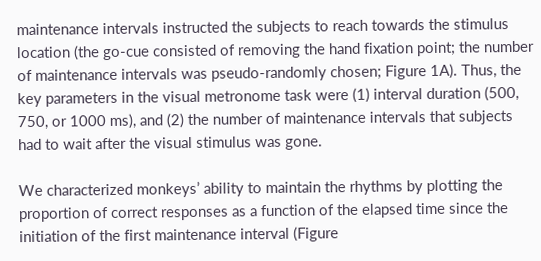maintenance intervals instructed the subjects to reach towards the stimulus location (the go-cue consisted of removing the hand fixation point; the number of maintenance intervals was pseudo-randomly chosen; Figure 1A). Thus, the key parameters in the visual metronome task were (1) interval duration (500, 750, or 1000 ms), and (2) the number of maintenance intervals that subjects had to wait after the visual stimulus was gone.

We characterized monkeys’ ability to maintain the rhythms by plotting the proportion of correct responses as a function of the elapsed time since the initiation of the first maintenance interval (Figure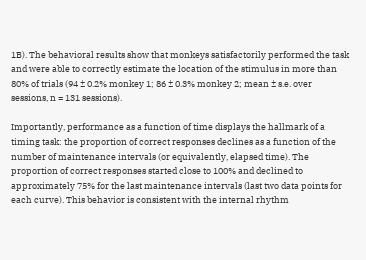1B). The behavioral results show that monkeys satisfactorily performed the task and were able to correctly estimate the location of the stimulus in more than 80% of trials (94 ± 0.2% monkey 1; 86 ± 0.3% monkey 2; mean ± s.e. over sessions, n = 131 sessions).

Importantly, performance as a function of time displays the hallmark of a timing task: the proportion of correct responses declines as a function of the number of maintenance intervals (or equivalently, elapsed time). The proportion of correct responses started close to 100% and declined to approximately 75% for the last maintenance intervals (last two data points for each curve). This behavior is consistent with the internal rhythm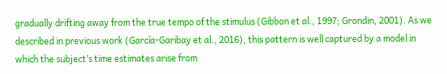gradually drifting away from the true tempo of the stimulus (Gibbon et al., 1997; Grondin, 2001). As we described in previous work (García-Garibay et al., 2016), this pattern is well captured by a model in which the subject’s time estimates arise from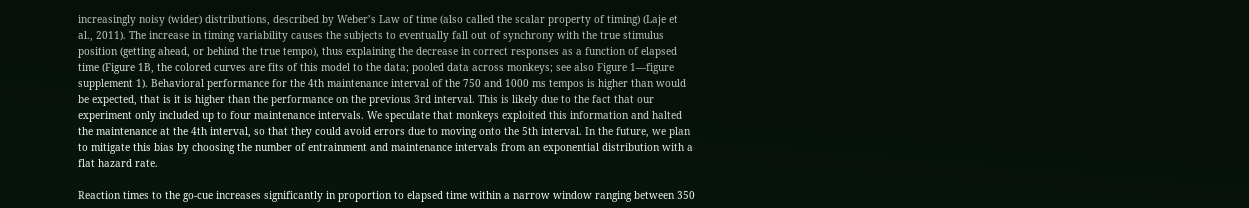increasingly noisy (wider) distributions, described by Weber’s Law of time (also called the scalar property of timing) (Laje et al., 2011). The increase in timing variability causes the subjects to eventually fall out of synchrony with the true stimulus position (getting ahead, or behind the true tempo), thus explaining the decrease in correct responses as a function of elapsed time (Figure 1B, the colored curves are fits of this model to the data; pooled data across monkeys; see also Figure 1—figure supplement 1). Behavioral performance for the 4th maintenance interval of the 750 and 1000 ms tempos is higher than would be expected, that is it is higher than the performance on the previous 3rd interval. This is likely due to the fact that our experiment only included up to four maintenance intervals. We speculate that monkeys exploited this information and halted the maintenance at the 4th interval, so that they could avoid errors due to moving onto the 5th interval. In the future, we plan to mitigate this bias by choosing the number of entrainment and maintenance intervals from an exponential distribution with a flat hazard rate.

Reaction times to the go-cue increases significantly in proportion to elapsed time within a narrow window ranging between 350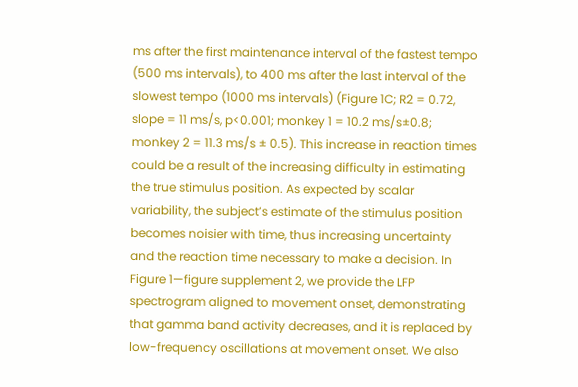ms after the first maintenance interval of the fastest tempo (500 ms intervals), to 400 ms after the last interval of the slowest tempo (1000 ms intervals) (Figure 1C; R2 = 0.72, slope = 11 ms/s, p<0.001; monkey 1 = 10.2 ms/s±0.8; monkey 2 = 11.3 ms/s ± 0.5). This increase in reaction times could be a result of the increasing difficulty in estimating the true stimulus position. As expected by scalar variability, the subject’s estimate of the stimulus position becomes noisier with time, thus increasing uncertainty and the reaction time necessary to make a decision. In Figure 1—figure supplement 2, we provide the LFP spectrogram aligned to movement onset, demonstrating that gamma band activity decreases, and it is replaced by low-frequency oscillations at movement onset. We also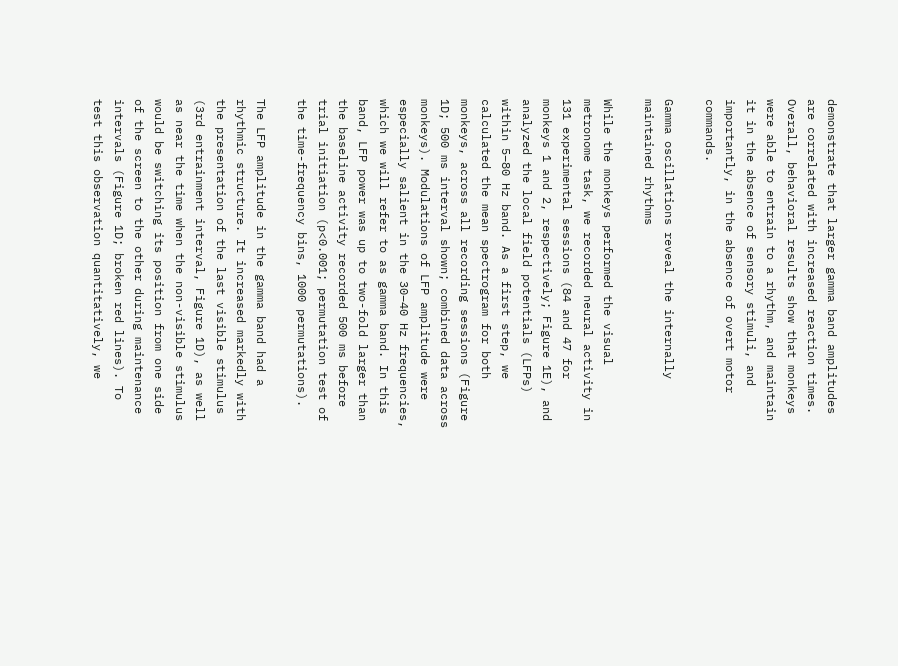demonstrate that larger gamma band amplitudes are correlated with increased reaction times. Overall, behavioral results show that monkeys were able to entrain to a rhythm, and maintain it in the absence of sensory stimuli, and importantly, in the absence of overt motor commands.

Gamma oscillations reveal the internally maintained rhythms

While the monkeys performed the visual metronome task, we recorded neural activity in 131 experimental sessions (84 and 47 for monkeys 1 and 2, respectively; Figure 1E), and analyzed the local field potentials (LFPs) within 5–80 Hz band. As a first step, we calculated the mean spectrogram for both monkeys, across all recording sessions (Figure 1D; 500 ms interval shown; combined data across monkeys). Modulations of LFP amplitude were especially salient in the 30–40 Hz frequencies, which we will refer to as gamma band. In this band, LFP power was up to two-fold larger than the baseline activity recorded 500 ms before trial initiation (p<0.001; permutation test of the time-frequency bins, 1000 permutations).

The LFP amplitude in the gamma band had a rhythmic structure. It increased markedly with the presentation of the last visible stimulus (3rd entrainment interval, Figure 1D), as well as near the time when the non-visible stimulus would be switching its position from one side of the screen to the other during maintenance intervals (Figure 1D; broken red lines). To test this observation quantitatively, we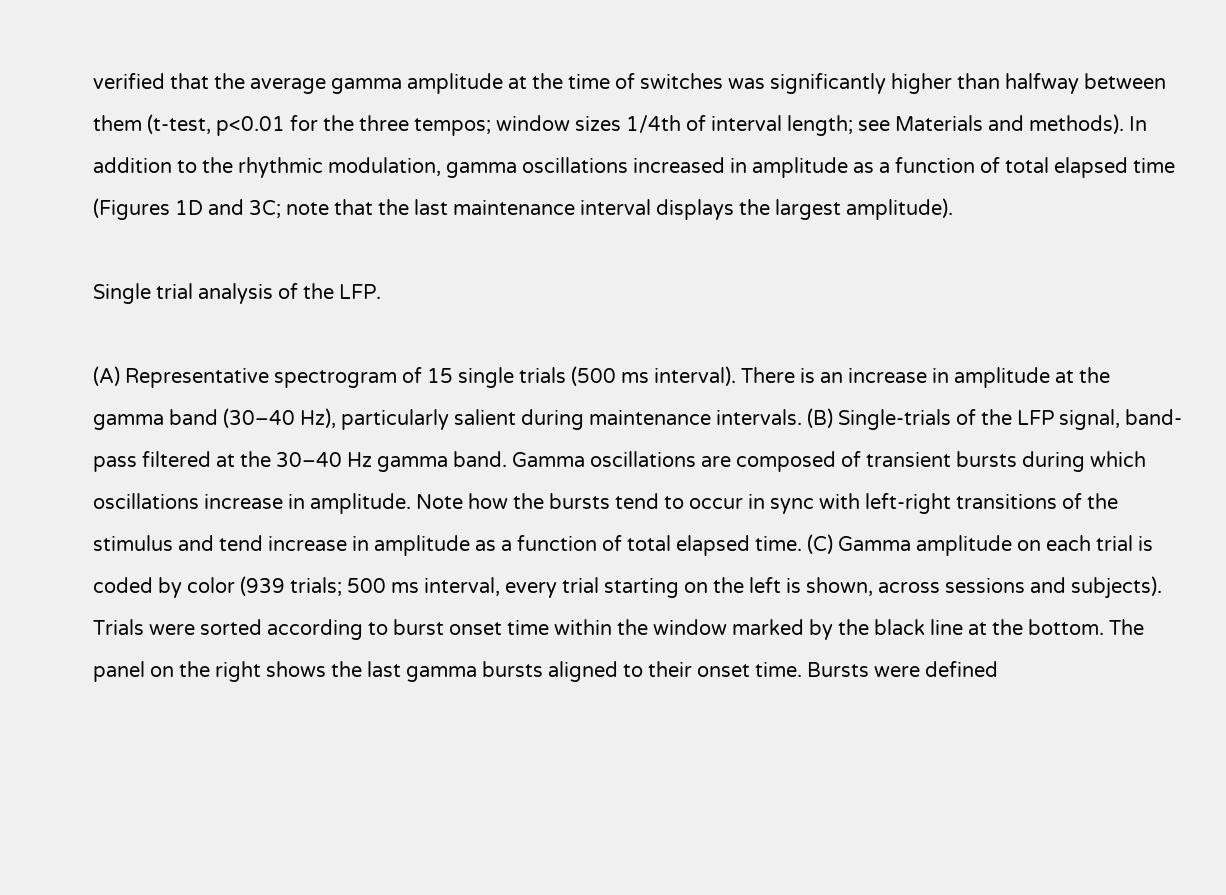verified that the average gamma amplitude at the time of switches was significantly higher than halfway between them (t-test, p<0.01 for the three tempos; window sizes 1/4th of interval length; see Materials and methods). In addition to the rhythmic modulation, gamma oscillations increased in amplitude as a function of total elapsed time (Figures 1D and 3C; note that the last maintenance interval displays the largest amplitude).

Single trial analysis of the LFP.

(A) Representative spectrogram of 15 single trials (500 ms interval). There is an increase in amplitude at the gamma band (30–40 Hz), particularly salient during maintenance intervals. (B) Single-trials of the LFP signal, band-pass filtered at the 30–40 Hz gamma band. Gamma oscillations are composed of transient bursts during which oscillations increase in amplitude. Note how the bursts tend to occur in sync with left-right transitions of the stimulus and tend increase in amplitude as a function of total elapsed time. (C) Gamma amplitude on each trial is coded by color (939 trials; 500 ms interval, every trial starting on the left is shown, across sessions and subjects). Trials were sorted according to burst onset time within the window marked by the black line at the bottom. The panel on the right shows the last gamma bursts aligned to their onset time. Bursts were defined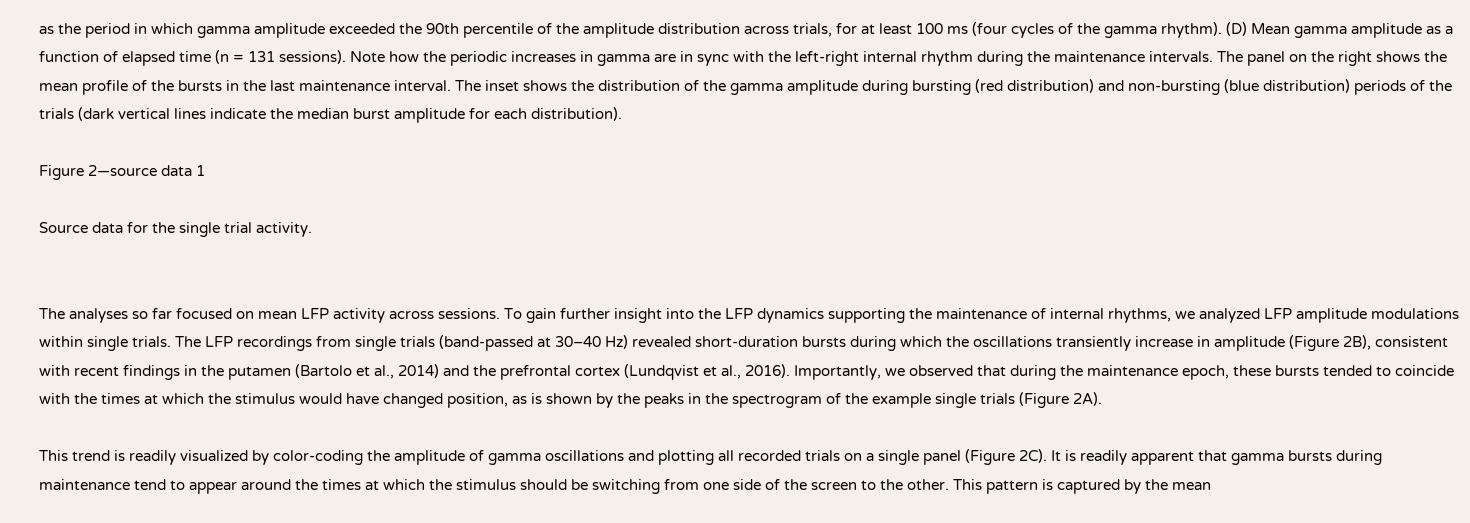as the period in which gamma amplitude exceeded the 90th percentile of the amplitude distribution across trials, for at least 100 ms (four cycles of the gamma rhythm). (D) Mean gamma amplitude as a function of elapsed time (n = 131 sessions). Note how the periodic increases in gamma are in sync with the left-right internal rhythm during the maintenance intervals. The panel on the right shows the mean profile of the bursts in the last maintenance interval. The inset shows the distribution of the gamma amplitude during bursting (red distribution) and non-bursting (blue distribution) periods of the trials (dark vertical lines indicate the median burst amplitude for each distribution).

Figure 2—source data 1

Source data for the single trial activity.


The analyses so far focused on mean LFP activity across sessions. To gain further insight into the LFP dynamics supporting the maintenance of internal rhythms, we analyzed LFP amplitude modulations within single trials. The LFP recordings from single trials (band-passed at 30–40 Hz) revealed short-duration bursts during which the oscillations transiently increase in amplitude (Figure 2B), consistent with recent findings in the putamen (Bartolo et al., 2014) and the prefrontal cortex (Lundqvist et al., 2016). Importantly, we observed that during the maintenance epoch, these bursts tended to coincide with the times at which the stimulus would have changed position, as is shown by the peaks in the spectrogram of the example single trials (Figure 2A).

This trend is readily visualized by color-coding the amplitude of gamma oscillations and plotting all recorded trials on a single panel (Figure 2C). It is readily apparent that gamma bursts during maintenance tend to appear around the times at which the stimulus should be switching from one side of the screen to the other. This pattern is captured by the mean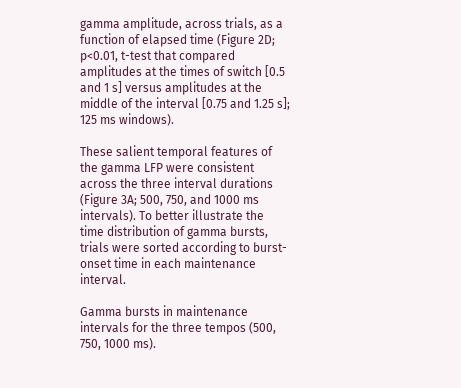gamma amplitude, across trials, as a function of elapsed time (Figure 2D; p<0.01, t-test that compared amplitudes at the times of switch [0.5 and 1 s] versus amplitudes at the middle of the interval [0.75 and 1.25 s]; 125 ms windows).

These salient temporal features of the gamma LFP were consistent across the three interval durations (Figure 3A; 500, 750, and 1000 ms intervals). To better illustrate the time distribution of gamma bursts, trials were sorted according to burst-onset time in each maintenance interval.

Gamma bursts in maintenance intervals for the three tempos (500, 750, 1000 ms).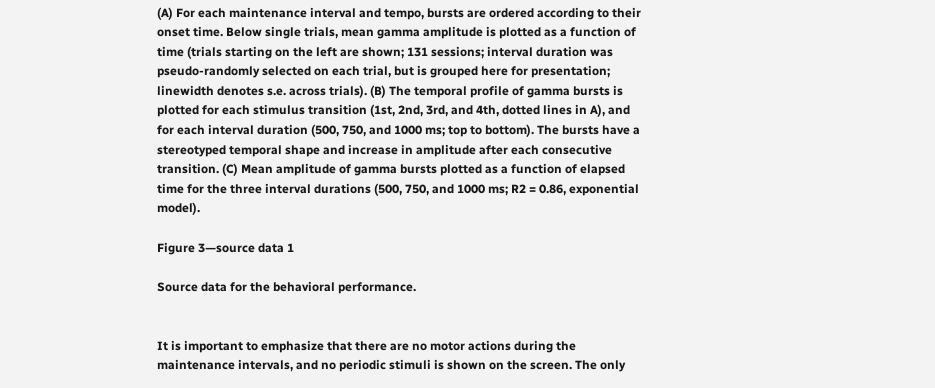(A) For each maintenance interval and tempo, bursts are ordered according to their onset time. Below single trials, mean gamma amplitude is plotted as a function of time (trials starting on the left are shown; 131 sessions; interval duration was pseudo-randomly selected on each trial, but is grouped here for presentation; linewidth denotes s.e. across trials). (B) The temporal profile of gamma bursts is plotted for each stimulus transition (1st, 2nd, 3rd, and 4th, dotted lines in A), and for each interval duration (500, 750, and 1000 ms; top to bottom). The bursts have a stereotyped temporal shape and increase in amplitude after each consecutive transition. (C) Mean amplitude of gamma bursts plotted as a function of elapsed time for the three interval durations (500, 750, and 1000 ms; R2 = 0.86, exponential model).

Figure 3—source data 1

Source data for the behavioral performance.


It is important to emphasize that there are no motor actions during the maintenance intervals, and no periodic stimuli is shown on the screen. The only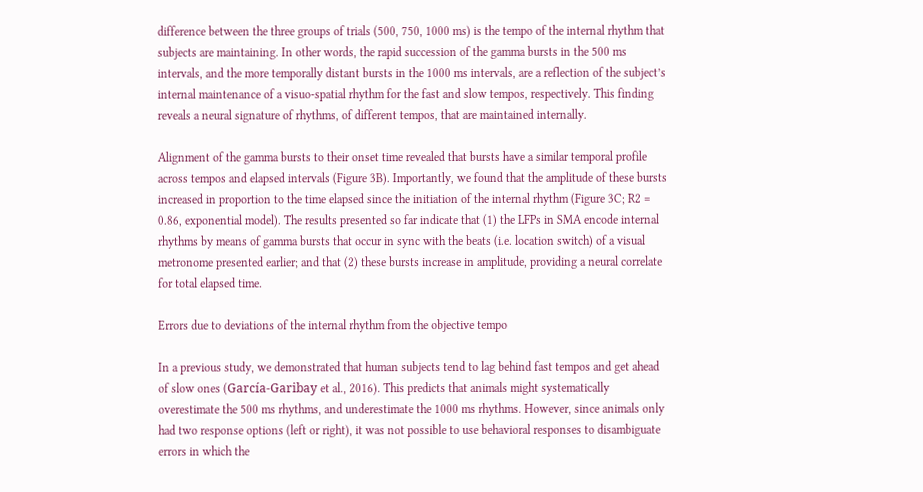difference between the three groups of trials (500, 750, 1000 ms) is the tempo of the internal rhythm that subjects are maintaining. In other words, the rapid succession of the gamma bursts in the 500 ms intervals, and the more temporally distant bursts in the 1000 ms intervals, are a reflection of the subject’s internal maintenance of a visuo-spatial rhythm for the fast and slow tempos, respectively. This finding reveals a neural signature of rhythms, of different tempos, that are maintained internally.

Alignment of the gamma bursts to their onset time revealed that bursts have a similar temporal profile across tempos and elapsed intervals (Figure 3B). Importantly, we found that the amplitude of these bursts increased in proportion to the time elapsed since the initiation of the internal rhythm (Figure 3C; R2 = 0.86, exponential model). The results presented so far indicate that (1) the LFPs in SMA encode internal rhythms by means of gamma bursts that occur in sync with the beats (i.e. location switch) of a visual metronome presented earlier; and that (2) these bursts increase in amplitude, providing a neural correlate for total elapsed time.

Errors due to deviations of the internal rhythm from the objective tempo

In a previous study, we demonstrated that human subjects tend to lag behind fast tempos and get ahead of slow ones (García-Garibay et al., 2016). This predicts that animals might systematically overestimate the 500 ms rhythms, and underestimate the 1000 ms rhythms. However, since animals only had two response options (left or right), it was not possible to use behavioral responses to disambiguate errors in which the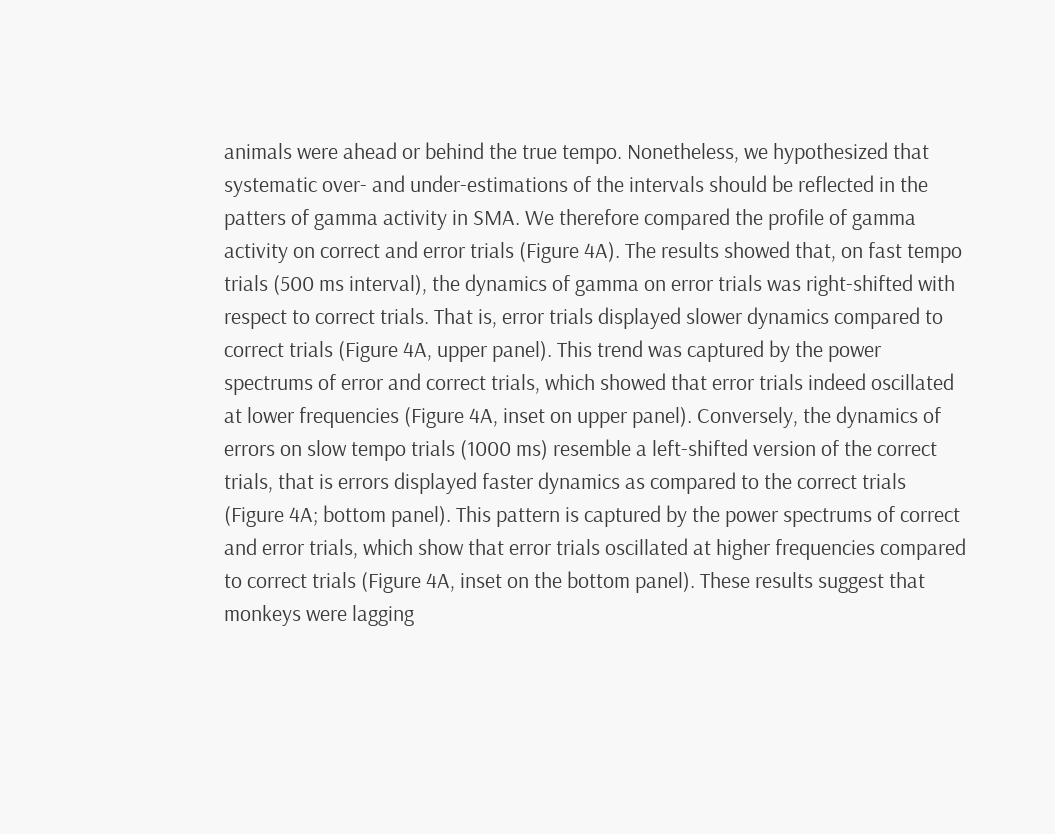animals were ahead or behind the true tempo. Nonetheless, we hypothesized that systematic over- and under-estimations of the intervals should be reflected in the patters of gamma activity in SMA. We therefore compared the profile of gamma activity on correct and error trials (Figure 4A). The results showed that, on fast tempo trials (500 ms interval), the dynamics of gamma on error trials was right-shifted with respect to correct trials. That is, error trials displayed slower dynamics compared to correct trials (Figure 4A, upper panel). This trend was captured by the power spectrums of error and correct trials, which showed that error trials indeed oscillated at lower frequencies (Figure 4A, inset on upper panel). Conversely, the dynamics of errors on slow tempo trials (1000 ms) resemble a left-shifted version of the correct trials, that is errors displayed faster dynamics as compared to the correct trials (Figure 4A; bottom panel). This pattern is captured by the power spectrums of correct and error trials, which show that error trials oscillated at higher frequencies compared to correct trials (Figure 4A, inset on the bottom panel). These results suggest that monkeys were lagging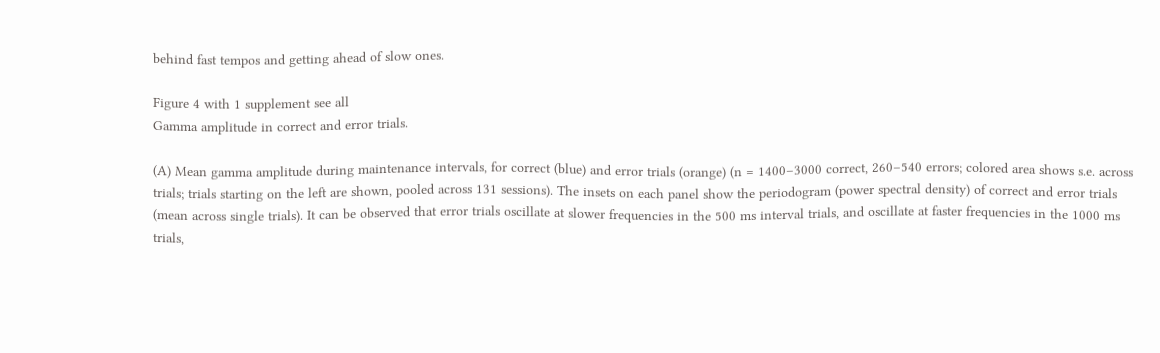behind fast tempos and getting ahead of slow ones.

Figure 4 with 1 supplement see all
Gamma amplitude in correct and error trials.

(A) Mean gamma amplitude during maintenance intervals, for correct (blue) and error trials (orange) (n = 1400–3000 correct, 260–540 errors; colored area shows s.e. across trials; trials starting on the left are shown, pooled across 131 sessions). The insets on each panel show the periodogram (power spectral density) of correct and error trials (mean across single trials). It can be observed that error trials oscillate at slower frequencies in the 500 ms interval trials, and oscillate at faster frequencies in the 1000 ms trials,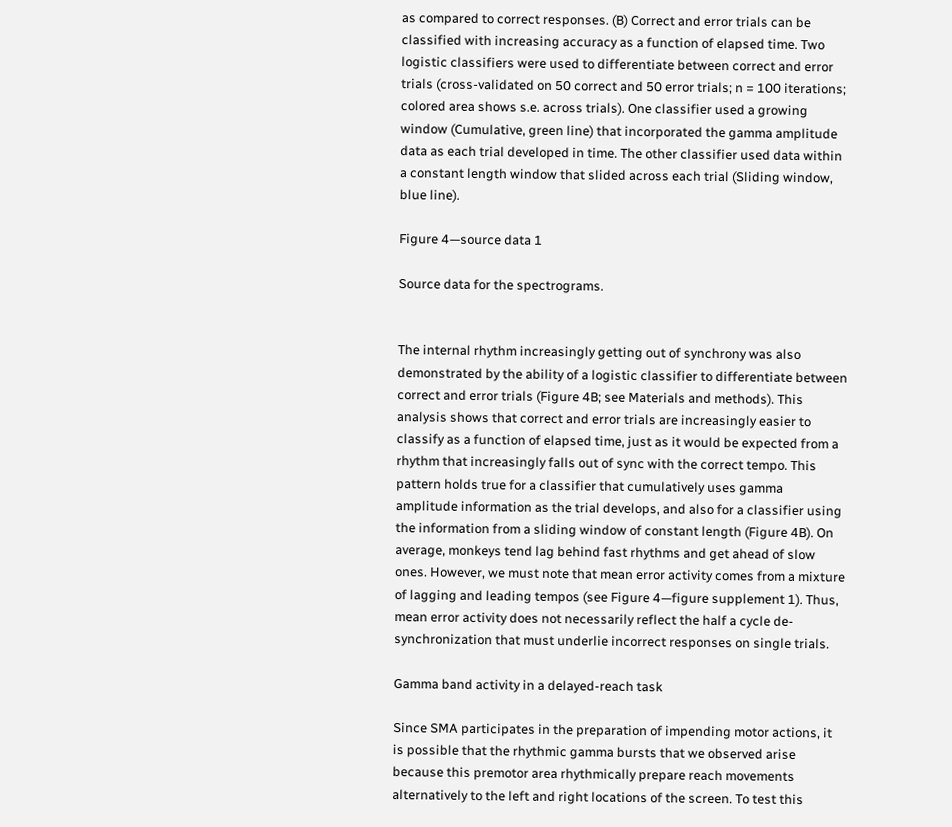as compared to correct responses. (B) Correct and error trials can be classified with increasing accuracy as a function of elapsed time. Two logistic classifiers were used to differentiate between correct and error trials (cross-validated on 50 correct and 50 error trials; n = 100 iterations; colored area shows s.e. across trials). One classifier used a growing window (Cumulative, green line) that incorporated the gamma amplitude data as each trial developed in time. The other classifier used data within a constant length window that slided across each trial (Sliding window, blue line).

Figure 4—source data 1

Source data for the spectrograms.


The internal rhythm increasingly getting out of synchrony was also demonstrated by the ability of a logistic classifier to differentiate between correct and error trials (Figure 4B; see Materials and methods). This analysis shows that correct and error trials are increasingly easier to classify as a function of elapsed time, just as it would be expected from a rhythm that increasingly falls out of sync with the correct tempo. This pattern holds true for a classifier that cumulatively uses gamma amplitude information as the trial develops, and also for a classifier using the information from a sliding window of constant length (Figure 4B). On average, monkeys tend lag behind fast rhythms and get ahead of slow ones. However, we must note that mean error activity comes from a mixture of lagging and leading tempos (see Figure 4—figure supplement 1). Thus, mean error activity does not necessarily reflect the half a cycle de-synchronization that must underlie incorrect responses on single trials.

Gamma band activity in a delayed-reach task

Since SMA participates in the preparation of impending motor actions, it is possible that the rhythmic gamma bursts that we observed arise because this premotor area rhythmically prepare reach movements alternatively to the left and right locations of the screen. To test this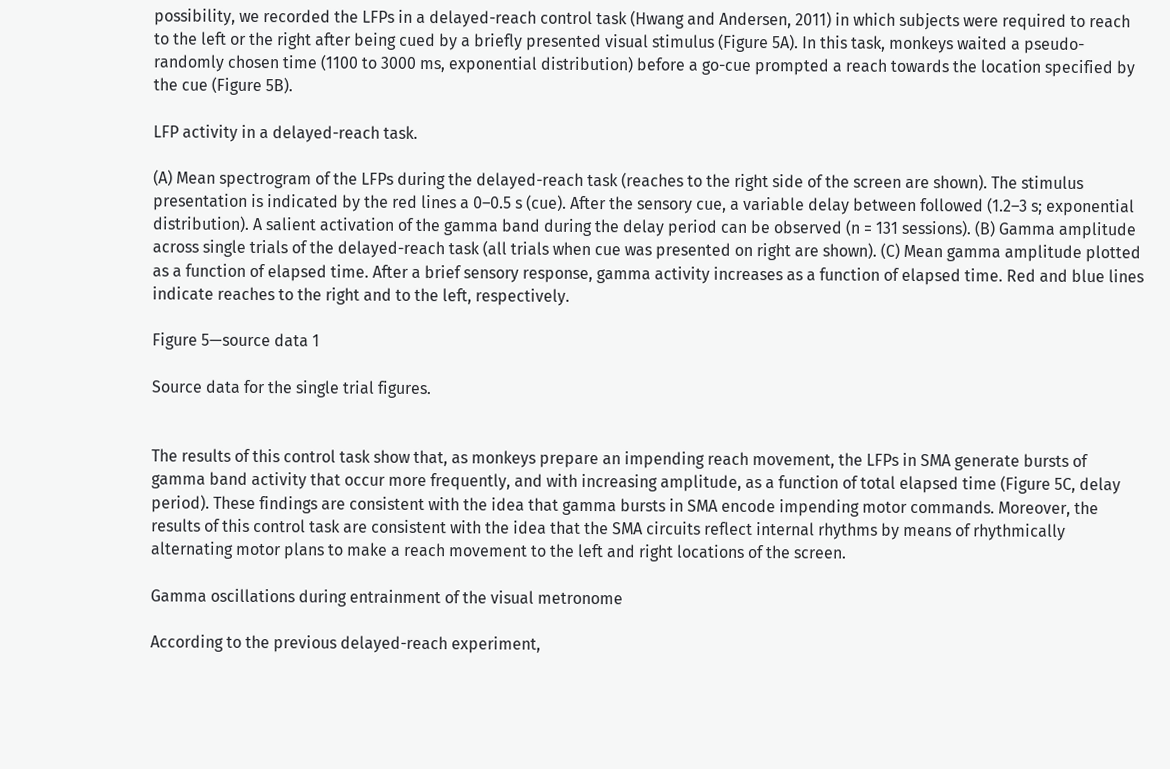possibility, we recorded the LFPs in a delayed-reach control task (Hwang and Andersen, 2011) in which subjects were required to reach to the left or the right after being cued by a briefly presented visual stimulus (Figure 5A). In this task, monkeys waited a pseudo-randomly chosen time (1100 to 3000 ms, exponential distribution) before a go-cue prompted a reach towards the location specified by the cue (Figure 5B).

LFP activity in a delayed-reach task.

(A) Mean spectrogram of the LFPs during the delayed-reach task (reaches to the right side of the screen are shown). The stimulus presentation is indicated by the red lines a 0–0.5 s (cue). After the sensory cue, a variable delay between followed (1.2–3 s; exponential distribution). A salient activation of the gamma band during the delay period can be observed (n = 131 sessions). (B) Gamma amplitude across single trials of the delayed-reach task (all trials when cue was presented on right are shown). (C) Mean gamma amplitude plotted as a function of elapsed time. After a brief sensory response, gamma activity increases as a function of elapsed time. Red and blue lines indicate reaches to the right and to the left, respectively.

Figure 5—source data 1

Source data for the single trial figures.


The results of this control task show that, as monkeys prepare an impending reach movement, the LFPs in SMA generate bursts of gamma band activity that occur more frequently, and with increasing amplitude, as a function of total elapsed time (Figure 5C, delay period). These findings are consistent with the idea that gamma bursts in SMA encode impending motor commands. Moreover, the results of this control task are consistent with the idea that the SMA circuits reflect internal rhythms by means of rhythmically alternating motor plans to make a reach movement to the left and right locations of the screen.

Gamma oscillations during entrainment of the visual metronome

According to the previous delayed-reach experiment,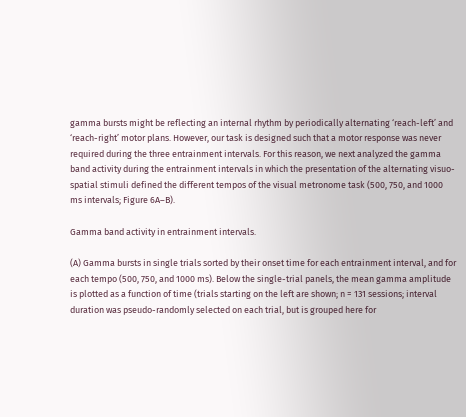gamma bursts might be reflecting an internal rhythm by periodically alternating ‘reach-left’ and ‘reach-right’ motor plans. However, our task is designed such that a motor response was never required during the three entrainment intervals. For this reason, we next analyzed the gamma band activity during the entrainment intervals in which the presentation of the alternating visuo-spatial stimuli defined the different tempos of the visual metronome task (500, 750, and 1000 ms intervals; Figure 6A–B).

Gamma band activity in entrainment intervals.

(A) Gamma bursts in single trials sorted by their onset time for each entrainment interval, and for each tempo (500, 750, and 1000 ms). Below the single-trial panels, the mean gamma amplitude is plotted as a function of time (trials starting on the left are shown; n = 131 sessions; interval duration was pseudo-randomly selected on each trial, but is grouped here for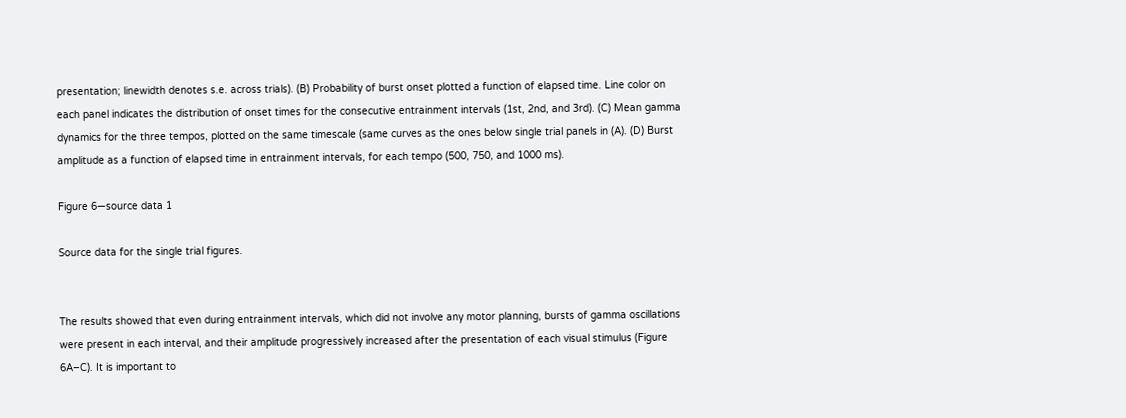presentation; linewidth denotes s.e. across trials). (B) Probability of burst onset plotted a function of elapsed time. Line color on each panel indicates the distribution of onset times for the consecutive entrainment intervals (1st, 2nd, and 3rd). (C) Mean gamma dynamics for the three tempos, plotted on the same timescale (same curves as the ones below single trial panels in (A). (D) Burst amplitude as a function of elapsed time in entrainment intervals, for each tempo (500, 750, and 1000 ms).

Figure 6—source data 1

Source data for the single trial figures.


The results showed that even during entrainment intervals, which did not involve any motor planning, bursts of gamma oscillations were present in each interval, and their amplitude progressively increased after the presentation of each visual stimulus (Figure 6A–C). It is important to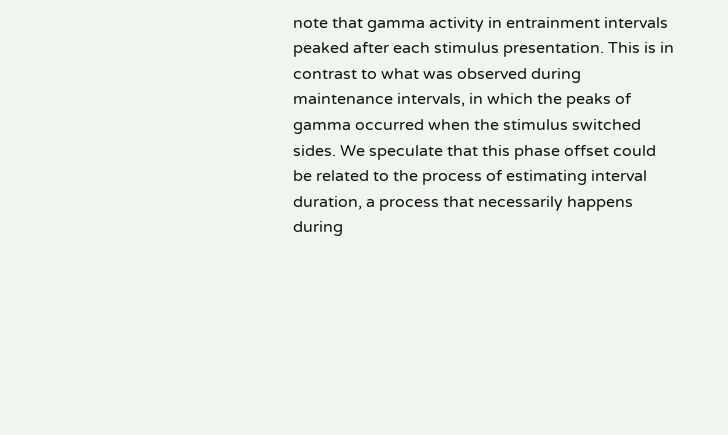note that gamma activity in entrainment intervals peaked after each stimulus presentation. This is in contrast to what was observed during maintenance intervals, in which the peaks of gamma occurred when the stimulus switched sides. We speculate that this phase offset could be related to the process of estimating interval duration, a process that necessarily happens during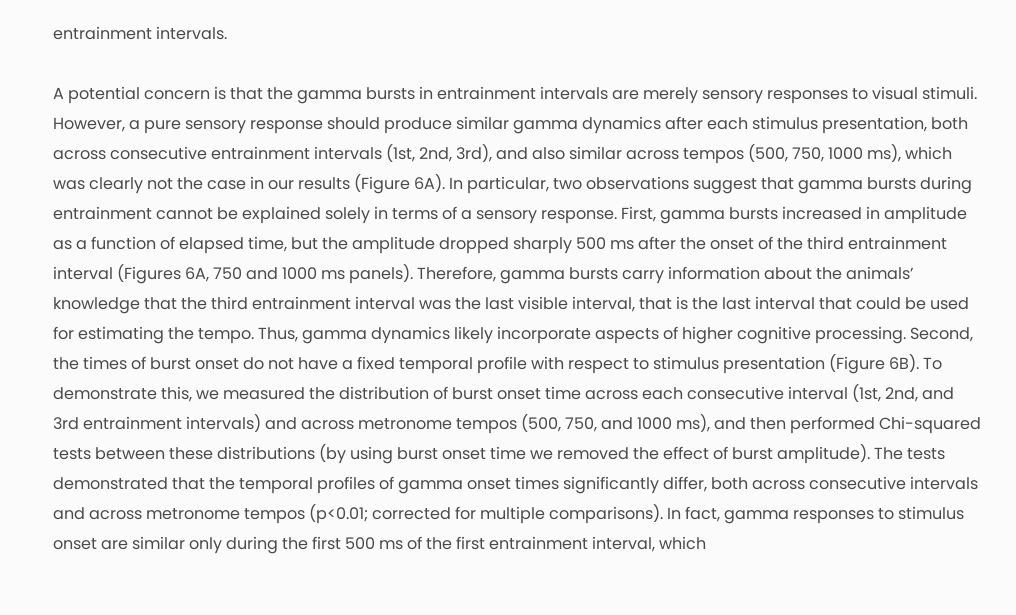entrainment intervals.

A potential concern is that the gamma bursts in entrainment intervals are merely sensory responses to visual stimuli. However, a pure sensory response should produce similar gamma dynamics after each stimulus presentation, both across consecutive entrainment intervals (1st, 2nd, 3rd), and also similar across tempos (500, 750, 1000 ms), which was clearly not the case in our results (Figure 6A). In particular, two observations suggest that gamma bursts during entrainment cannot be explained solely in terms of a sensory response. First, gamma bursts increased in amplitude as a function of elapsed time, but the amplitude dropped sharply 500 ms after the onset of the third entrainment interval (Figures 6A, 750 and 1000 ms panels). Therefore, gamma bursts carry information about the animals’ knowledge that the third entrainment interval was the last visible interval, that is the last interval that could be used for estimating the tempo. Thus, gamma dynamics likely incorporate aspects of higher cognitive processing. Second, the times of burst onset do not have a fixed temporal profile with respect to stimulus presentation (Figure 6B). To demonstrate this, we measured the distribution of burst onset time across each consecutive interval (1st, 2nd, and 3rd entrainment intervals) and across metronome tempos (500, 750, and 1000 ms), and then performed Chi-squared tests between these distributions (by using burst onset time we removed the effect of burst amplitude). The tests demonstrated that the temporal profiles of gamma onset times significantly differ, both across consecutive intervals and across metronome tempos (p<0.01; corrected for multiple comparisons). In fact, gamma responses to stimulus onset are similar only during the first 500 ms of the first entrainment interval, which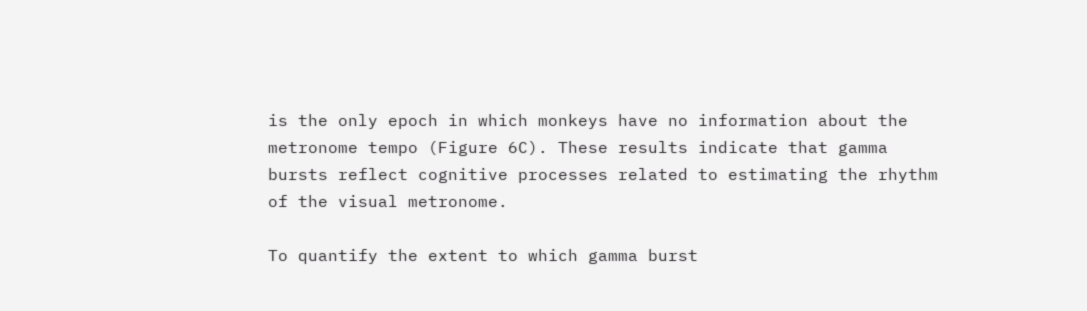is the only epoch in which monkeys have no information about the metronome tempo (Figure 6C). These results indicate that gamma bursts reflect cognitive processes related to estimating the rhythm of the visual metronome.

To quantify the extent to which gamma burst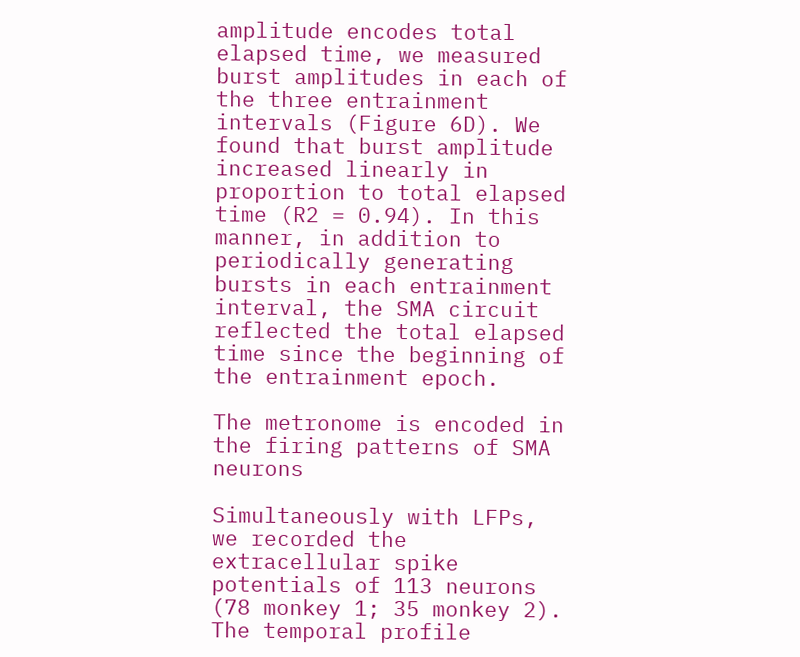amplitude encodes total elapsed time, we measured burst amplitudes in each of the three entrainment intervals (Figure 6D). We found that burst amplitude increased linearly in proportion to total elapsed time (R2 = 0.94). In this manner, in addition to periodically generating bursts in each entrainment interval, the SMA circuit reflected the total elapsed time since the beginning of the entrainment epoch.

The metronome is encoded in the firing patterns of SMA neurons

Simultaneously with LFPs, we recorded the extracellular spike potentials of 113 neurons (78 monkey 1; 35 monkey 2). The temporal profile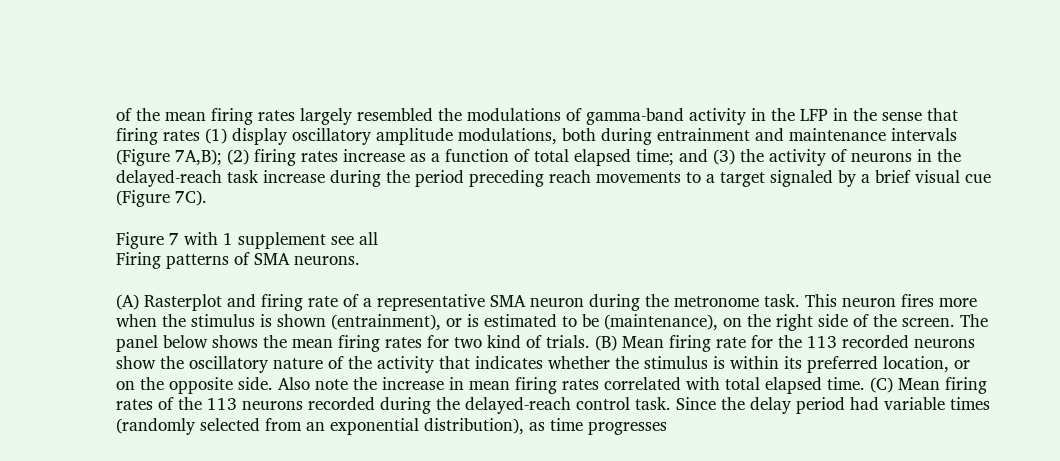of the mean firing rates largely resembled the modulations of gamma-band activity in the LFP in the sense that firing rates (1) display oscillatory amplitude modulations, both during entrainment and maintenance intervals (Figure 7A,B); (2) firing rates increase as a function of total elapsed time; and (3) the activity of neurons in the delayed-reach task increase during the period preceding reach movements to a target signaled by a brief visual cue (Figure 7C).

Figure 7 with 1 supplement see all
Firing patterns of SMA neurons.

(A) Rasterplot and firing rate of a representative SMA neuron during the metronome task. This neuron fires more when the stimulus is shown (entrainment), or is estimated to be (maintenance), on the right side of the screen. The panel below shows the mean firing rates for two kind of trials. (B) Mean firing rate for the 113 recorded neurons show the oscillatory nature of the activity that indicates whether the stimulus is within its preferred location, or on the opposite side. Also note the increase in mean firing rates correlated with total elapsed time. (C) Mean firing rates of the 113 neurons recorded during the delayed-reach control task. Since the delay period had variable times (randomly selected from an exponential distribution), as time progresses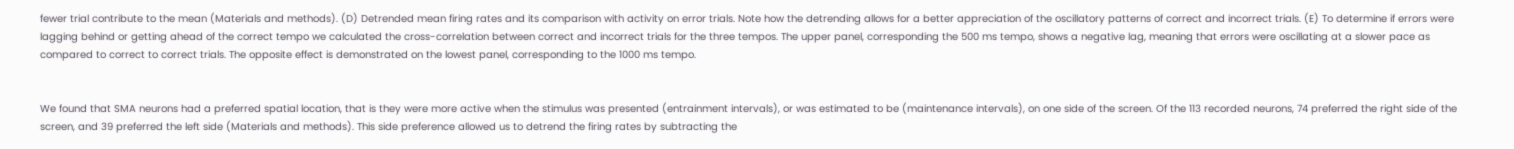fewer trial contribute to the mean (Materials and methods). (D) Detrended mean firing rates and its comparison with activity on error trials. Note how the detrending allows for a better appreciation of the oscillatory patterns of correct and incorrect trials. (E) To determine if errors were lagging behind or getting ahead of the correct tempo we calculated the cross-correlation between correct and incorrect trials for the three tempos. The upper panel, corresponding the 500 ms tempo, shows a negative lag, meaning that errors were oscillating at a slower pace as compared to correct to correct trials. The opposite effect is demonstrated on the lowest panel, corresponding to the 1000 ms tempo.


We found that SMA neurons had a preferred spatial location, that is they were more active when the stimulus was presented (entrainment intervals), or was estimated to be (maintenance intervals), on one side of the screen. Of the 113 recorded neurons, 74 preferred the right side of the screen, and 39 preferred the left side (Materials and methods). This side preference allowed us to detrend the firing rates by subtracting the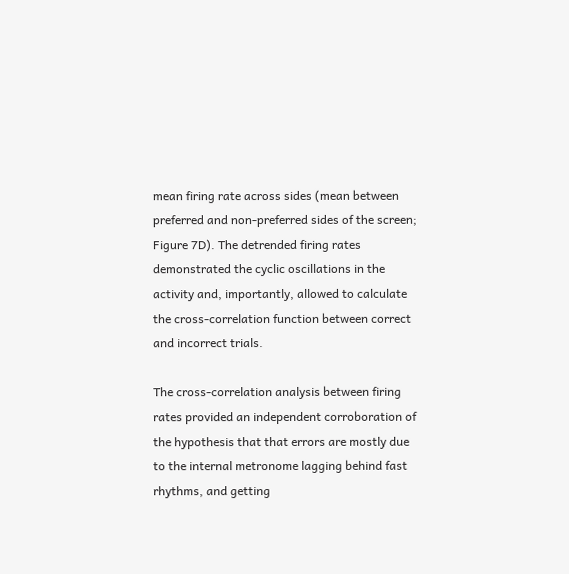mean firing rate across sides (mean between preferred and non-preferred sides of the screen; Figure 7D). The detrended firing rates demonstrated the cyclic oscillations in the activity and, importantly, allowed to calculate the cross-correlation function between correct and incorrect trials.

The cross-correlation analysis between firing rates provided an independent corroboration of the hypothesis that that errors are mostly due to the internal metronome lagging behind fast rhythms, and getting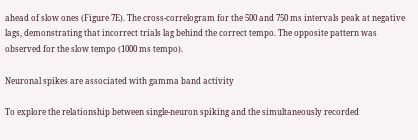ahead of slow ones (Figure 7E). The cross-correlogram for the 500 and 750 ms intervals peak at negative lags, demonstrating that incorrect trials lag behind the correct tempo. The opposite pattern was observed for the slow tempo (1000 ms tempo).

Neuronal spikes are associated with gamma band activity

To explore the relationship between single-neuron spiking and the simultaneously recorded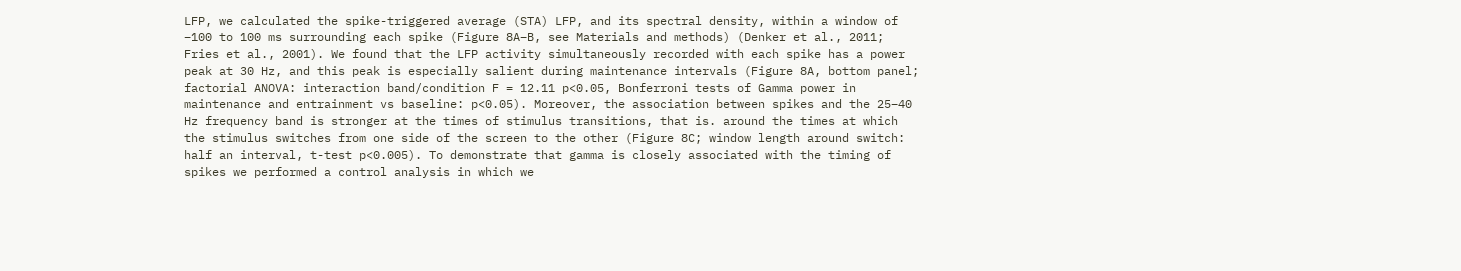LFP, we calculated the spike-triggered average (STA) LFP, and its spectral density, within a window of −100 to 100 ms surrounding each spike (Figure 8A–B, see Materials and methods) (Denker et al., 2011; Fries et al., 2001). We found that the LFP activity simultaneously recorded with each spike has a power peak at 30 Hz, and this peak is especially salient during maintenance intervals (Figure 8A, bottom panel; factorial ANOVA: interaction band/condition F = 12.11 p<0.05, Bonferroni tests of Gamma power in maintenance and entrainment vs baseline: p<0.05). Moreover, the association between spikes and the 25–40 Hz frequency band is stronger at the times of stimulus transitions, that is. around the times at which the stimulus switches from one side of the screen to the other (Figure 8C; window length around switch: half an interval, t-test p<0.005). To demonstrate that gamma is closely associated with the timing of spikes we performed a control analysis in which we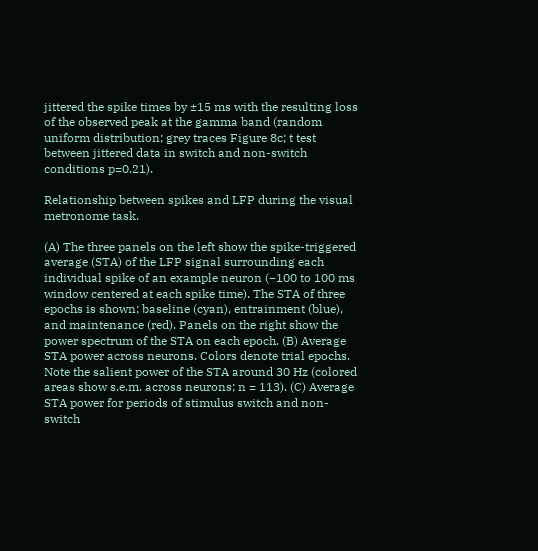jittered the spike times by ±15 ms with the resulting loss of the observed peak at the gamma band (random uniform distribution; grey traces Figure 8c; t test between jittered data in switch and non-switch conditions p=0.21).

Relationship between spikes and LFP during the visual metronome task.

(A) The three panels on the left show the spike-triggered average (STA) of the LFP signal surrounding each individual spike of an example neuron (−100 to 100 ms window centered at each spike time). The STA of three epochs is shown; baseline (cyan), entrainment (blue), and maintenance (red). Panels on the right show the power spectrum of the STA on each epoch. (B) Average STA power across neurons. Colors denote trial epochs. Note the salient power of the STA around 30 Hz (colored areas show s.e.m. across neurons; n = 113). (C) Average STA power for periods of stimulus switch and non-switch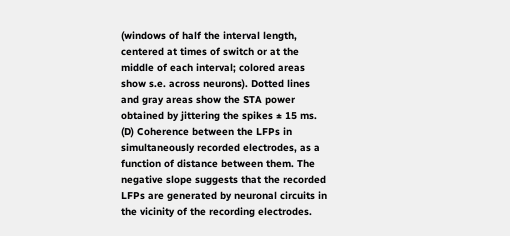(windows of half the interval length, centered at times of switch or at the middle of each interval; colored areas show s.e. across neurons). Dotted lines and gray areas show the STA power obtained by jittering the spikes ± 15 ms. (D) Coherence between the LFPs in simultaneously recorded electrodes, as a function of distance between them. The negative slope suggests that the recorded LFPs are generated by neuronal circuits in the vicinity of the recording electrodes.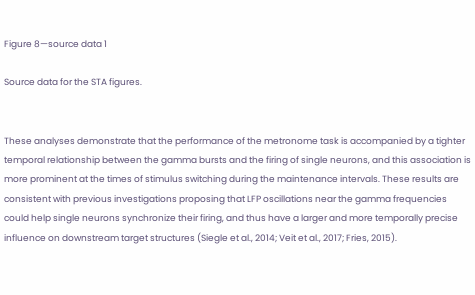Figure 8—source data 1

Source data for the STA figures.


These analyses demonstrate that the performance of the metronome task is accompanied by a tighter temporal relationship between the gamma bursts and the firing of single neurons, and this association is more prominent at the times of stimulus switching during the maintenance intervals. These results are consistent with previous investigations proposing that LFP oscillations near the gamma frequencies could help single neurons synchronize their firing, and thus have a larger and more temporally precise influence on downstream target structures (Siegle et al., 2014; Veit et al., 2017; Fries, 2015).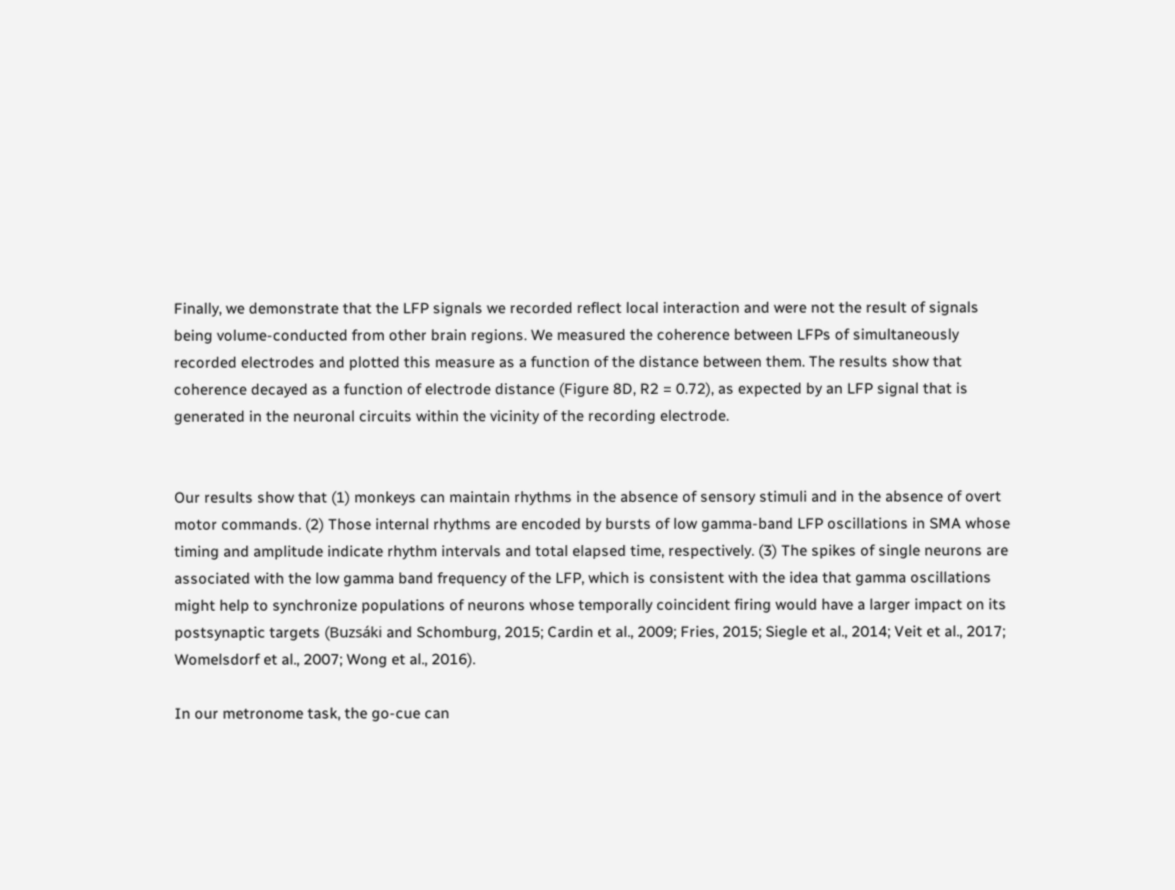Finally, we demonstrate that the LFP signals we recorded reflect local interaction and were not the result of signals being volume-conducted from other brain regions. We measured the coherence between LFPs of simultaneously recorded electrodes and plotted this measure as a function of the distance between them. The results show that coherence decayed as a function of electrode distance (Figure 8D, R2 = 0.72), as expected by an LFP signal that is generated in the neuronal circuits within the vicinity of the recording electrode.


Our results show that (1) monkeys can maintain rhythms in the absence of sensory stimuli and in the absence of overt motor commands. (2) Those internal rhythms are encoded by bursts of low gamma-band LFP oscillations in SMA whose timing and amplitude indicate rhythm intervals and total elapsed time, respectively. (3) The spikes of single neurons are associated with the low gamma band frequency of the LFP, which is consistent with the idea that gamma oscillations might help to synchronize populations of neurons whose temporally coincident firing would have a larger impact on its postsynaptic targets (Buzsáki and Schomburg, 2015; Cardin et al., 2009; Fries, 2015; Siegle et al., 2014; Veit et al., 2017; Womelsdorf et al., 2007; Wong et al., 2016).

In our metronome task, the go-cue can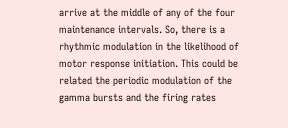arrive at the middle of any of the four maintenance intervals. So, there is a rhythmic modulation in the likelihood of motor response initiation. This could be related the periodic modulation of the gamma bursts and the firing rates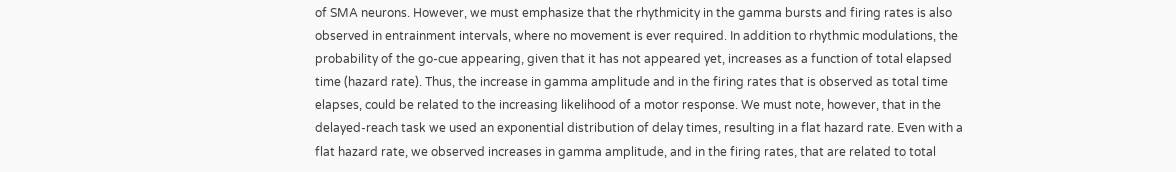of SMA neurons. However, we must emphasize that the rhythmicity in the gamma bursts and firing rates is also observed in entrainment intervals, where no movement is ever required. In addition to rhythmic modulations, the probability of the go-cue appearing, given that it has not appeared yet, increases as a function of total elapsed time (hazard rate). Thus, the increase in gamma amplitude and in the firing rates that is observed as total time elapses, could be related to the increasing likelihood of a motor response. We must note, however, that in the delayed-reach task we used an exponential distribution of delay times, resulting in a flat hazard rate. Even with a flat hazard rate, we observed increases in gamma amplitude, and in the firing rates, that are related to total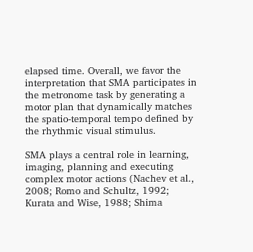elapsed time. Overall, we favor the interpretation that SMA participates in the metronome task by generating a motor plan that dynamically matches the spatio-temporal tempo defined by the rhythmic visual stimulus.

SMA plays a central role in learning, imaging, planning and executing complex motor actions (Nachev et al., 2008; Romo and Schultz, 1992; Kurata and Wise, 1988; Shima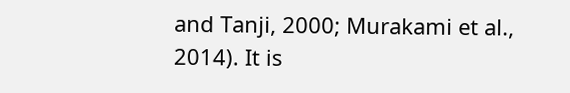and Tanji, 2000; Murakami et al., 2014). It is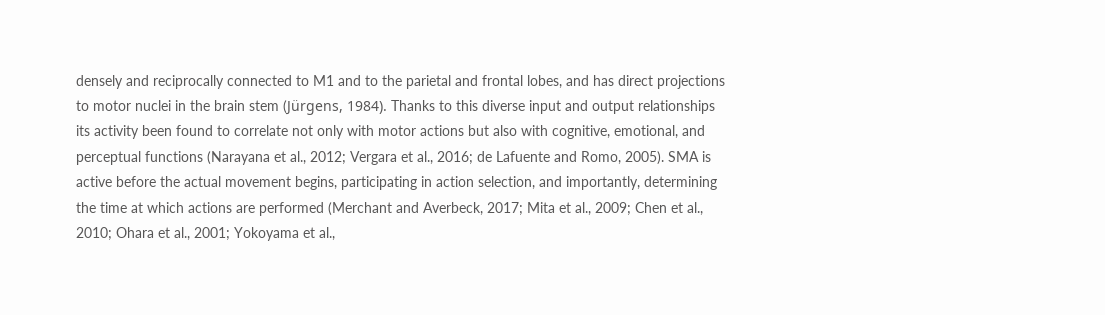densely and reciprocally connected to M1 and to the parietal and frontal lobes, and has direct projections to motor nuclei in the brain stem (Jürgens, 1984). Thanks to this diverse input and output relationships its activity been found to correlate not only with motor actions but also with cognitive, emotional, and perceptual functions (Narayana et al., 2012; Vergara et al., 2016; de Lafuente and Romo, 2005). SMA is active before the actual movement begins, participating in action selection, and importantly, determining the time at which actions are performed (Merchant and Averbeck, 2017; Mita et al., 2009; Chen et al., 2010; Ohara et al., 2001; Yokoyama et al.,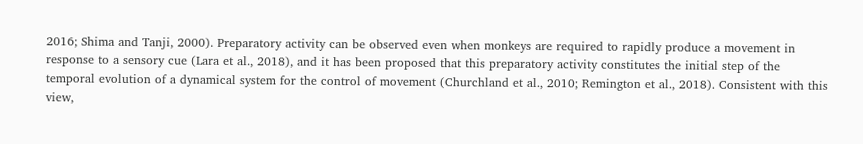2016; Shima and Tanji, 2000). Preparatory activity can be observed even when monkeys are required to rapidly produce a movement in response to a sensory cue (Lara et al., 2018), and it has been proposed that this preparatory activity constitutes the initial step of the temporal evolution of a dynamical system for the control of movement (Churchland et al., 2010; Remington et al., 2018). Consistent with this view,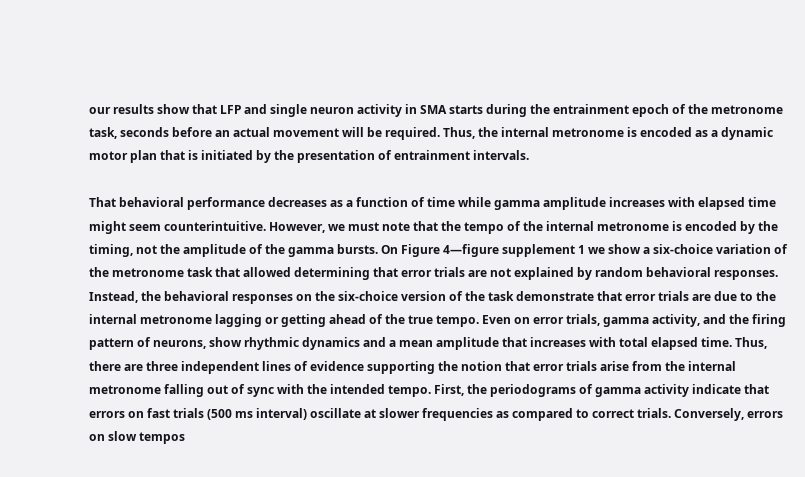our results show that LFP and single neuron activity in SMA starts during the entrainment epoch of the metronome task, seconds before an actual movement will be required. Thus, the internal metronome is encoded as a dynamic motor plan that is initiated by the presentation of entrainment intervals.

That behavioral performance decreases as a function of time while gamma amplitude increases with elapsed time might seem counterintuitive. However, we must note that the tempo of the internal metronome is encoded by the timing, not the amplitude of the gamma bursts. On Figure 4—figure supplement 1 we show a six-choice variation of the metronome task that allowed determining that error trials are not explained by random behavioral responses. Instead, the behavioral responses on the six-choice version of the task demonstrate that error trials are due to the internal metronome lagging or getting ahead of the true tempo. Even on error trials, gamma activity, and the firing pattern of neurons, show rhythmic dynamics and a mean amplitude that increases with total elapsed time. Thus, there are three independent lines of evidence supporting the notion that error trials arise from the internal metronome falling out of sync with the intended tempo. First, the periodograms of gamma activity indicate that errors on fast trials (500 ms interval) oscillate at slower frequencies as compared to correct trials. Conversely, errors on slow tempos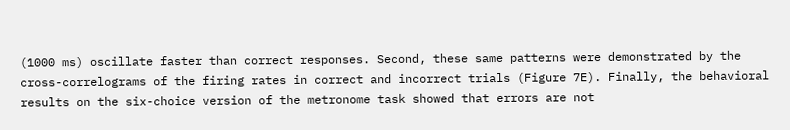(1000 ms) oscillate faster than correct responses. Second, these same patterns were demonstrated by the cross-correlograms of the firing rates in correct and incorrect trials (Figure 7E). Finally, the behavioral results on the six-choice version of the metronome task showed that errors are not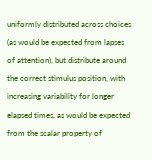uniformly distributed across choices (as would be expected from lapses of attention), but distribute around the correct stimulus position, with increasing variability for longer elapsed times, as would be expected from the scalar property of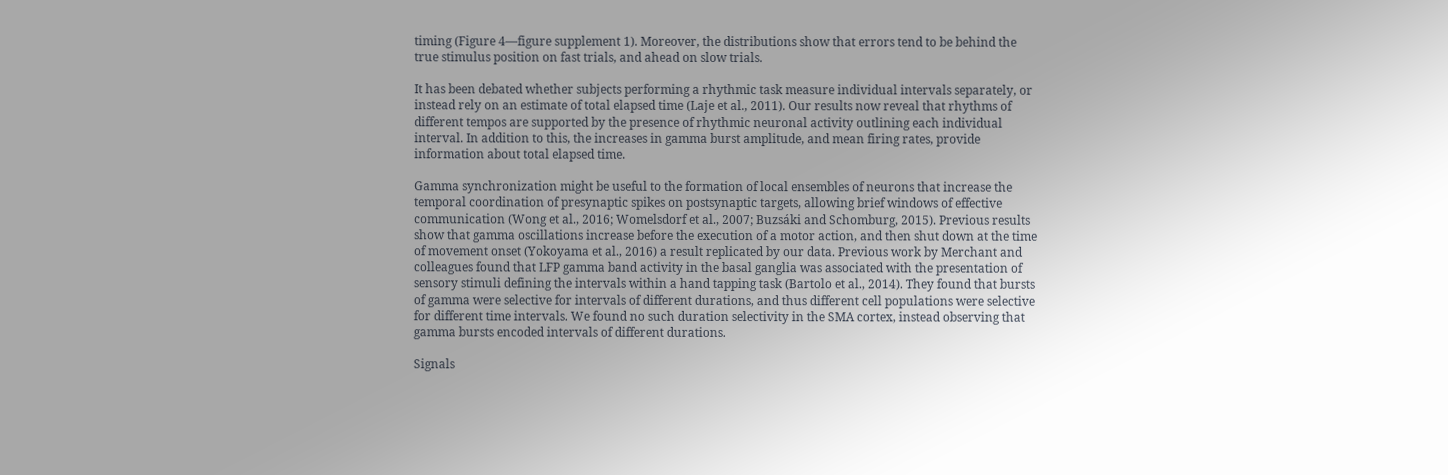timing (Figure 4—figure supplement 1). Moreover, the distributions show that errors tend to be behind the true stimulus position on fast trials, and ahead on slow trials.

It has been debated whether subjects performing a rhythmic task measure individual intervals separately, or instead rely on an estimate of total elapsed time (Laje et al., 2011). Our results now reveal that rhythms of different tempos are supported by the presence of rhythmic neuronal activity outlining each individual interval. In addition to this, the increases in gamma burst amplitude, and mean firing rates, provide information about total elapsed time.

Gamma synchronization might be useful to the formation of local ensembles of neurons that increase the temporal coordination of presynaptic spikes on postsynaptic targets, allowing brief windows of effective communication (Wong et al., 2016; Womelsdorf et al., 2007; Buzsáki and Schomburg, 2015). Previous results show that gamma oscillations increase before the execution of a motor action, and then shut down at the time of movement onset (Yokoyama et al., 2016) a result replicated by our data. Previous work by Merchant and colleagues found that LFP gamma band activity in the basal ganglia was associated with the presentation of sensory stimuli defining the intervals within a hand tapping task (Bartolo et al., 2014). They found that bursts of gamma were selective for intervals of different durations, and thus different cell populations were selective for different time intervals. We found no such duration selectivity in the SMA cortex, instead observing that gamma bursts encoded intervals of different durations.

Signals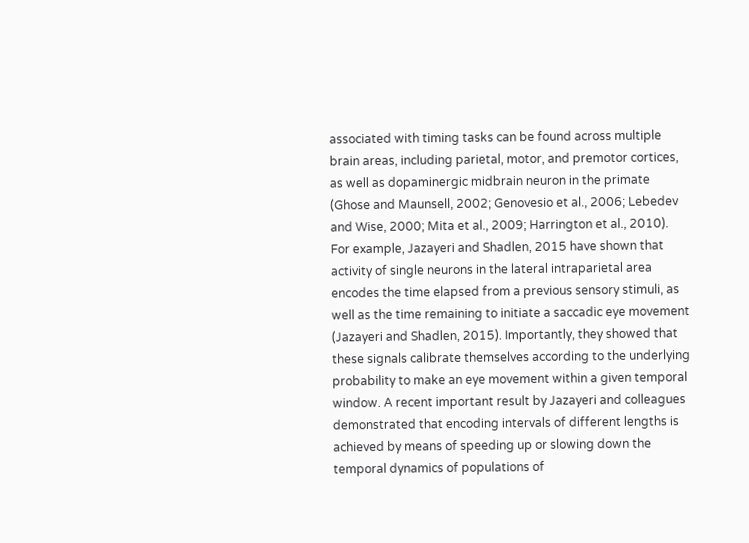associated with timing tasks can be found across multiple brain areas, including parietal, motor, and premotor cortices, as well as dopaminergic midbrain neuron in the primate (Ghose and Maunsell, 2002; Genovesio et al., 2006; Lebedev and Wise, 2000; Mita et al., 2009; Harrington et al., 2010). For example, Jazayeri and Shadlen, 2015 have shown that activity of single neurons in the lateral intraparietal area encodes the time elapsed from a previous sensory stimuli, as well as the time remaining to initiate a saccadic eye movement (Jazayeri and Shadlen, 2015). Importantly, they showed that these signals calibrate themselves according to the underlying probability to make an eye movement within a given temporal window. A recent important result by Jazayeri and colleagues demonstrated that encoding intervals of different lengths is achieved by means of speeding up or slowing down the temporal dynamics of populations of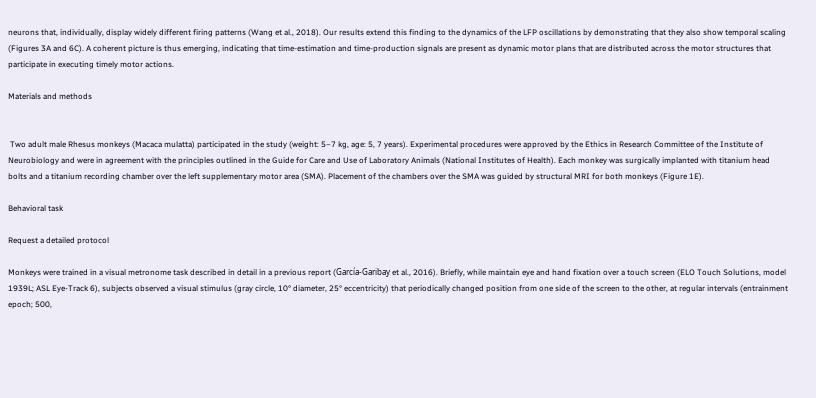neurons that, individually, display widely different firing patterns (Wang et al., 2018). Our results extend this finding to the dynamics of the LFP oscillations by demonstrating that they also show temporal scaling (Figures 3A and 6C). A coherent picture is thus emerging, indicating that time-estimation and time-production signals are present as dynamic motor plans that are distributed across the motor structures that participate in executing timely motor actions.

Materials and methods


 Two adult male Rhesus monkeys (Macaca mulatta) participated in the study (weight: 5–7 kg, age: 5, 7 years). Experimental procedures were approved by the Ethics in Research Committee of the Institute of Neurobiology and were in agreement with the principles outlined in the Guide for Care and Use of Laboratory Animals (National Institutes of Health). Each monkey was surgically implanted with titanium head bolts and a titanium recording chamber over the left supplementary motor area (SMA). Placement of the chambers over the SMA was guided by structural MRI for both monkeys (Figure 1E).

Behavioral task

Request a detailed protocol

Monkeys were trained in a visual metronome task described in detail in a previous report (García-Garibay et al., 2016). Briefly, while maintain eye and hand fixation over a touch screen (ELO Touch Solutions, model 1939L; ASL Eye-Track 6), subjects observed a visual stimulus (gray circle, 10° diameter, 25° eccentricity) that periodically changed position from one side of the screen to the other, at regular intervals (entrainment epoch; 500,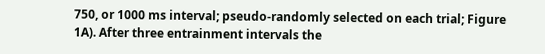750, or 1000 ms interval; pseudo-randomly selected on each trial; Figure 1A). After three entrainment intervals the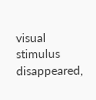visual stimulus disappeared,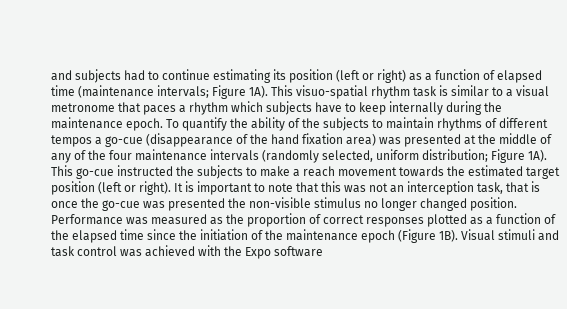and subjects had to continue estimating its position (left or right) as a function of elapsed time (maintenance intervals; Figure 1A). This visuo-spatial rhythm task is similar to a visual metronome that paces a rhythm which subjects have to keep internally during the maintenance epoch. To quantify the ability of the subjects to maintain rhythms of different tempos a go-cue (disappearance of the hand fixation area) was presented at the middle of any of the four maintenance intervals (randomly selected, uniform distribution; Figure 1A). This go-cue instructed the subjects to make a reach movement towards the estimated target position (left or right). It is important to note that this was not an interception task, that is once the go-cue was presented the non-visible stimulus no longer changed position. Performance was measured as the proportion of correct responses plotted as a function of the elapsed time since the initiation of the maintenance epoch (Figure 1B). Visual stimuli and task control was achieved with the Expo software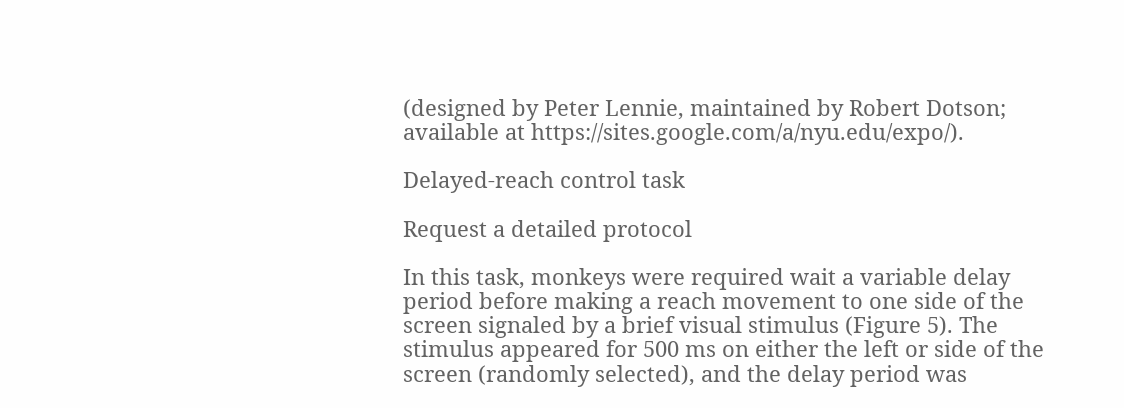(designed by Peter Lennie, maintained by Robert Dotson; available at https://sites.google.com/a/nyu.edu/expo/).

Delayed-reach control task

Request a detailed protocol

In this task, monkeys were required wait a variable delay period before making a reach movement to one side of the screen signaled by a brief visual stimulus (Figure 5). The stimulus appeared for 500 ms on either the left or side of the screen (randomly selected), and the delay period was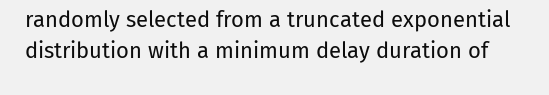randomly selected from a truncated exponential distribution with a minimum delay duration of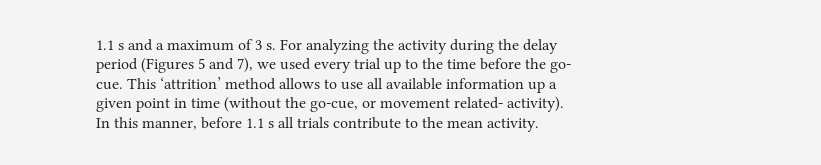1.1 s and a maximum of 3 s. For analyzing the activity during the delay period (Figures 5 and 7), we used every trial up to the time before the go-cue. This ‘attrition’ method allows to use all available information up a given point in time (without the go-cue, or movement related- activity). In this manner, before 1.1 s all trials contribute to the mean activity.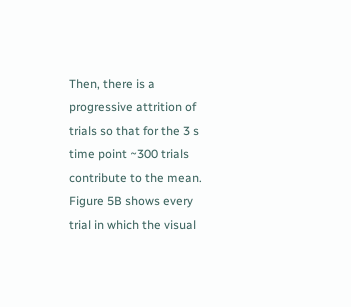Then, there is a progressive attrition of trials so that for the 3 s time point ~300 trials contribute to the mean. Figure 5B shows every trial in which the visual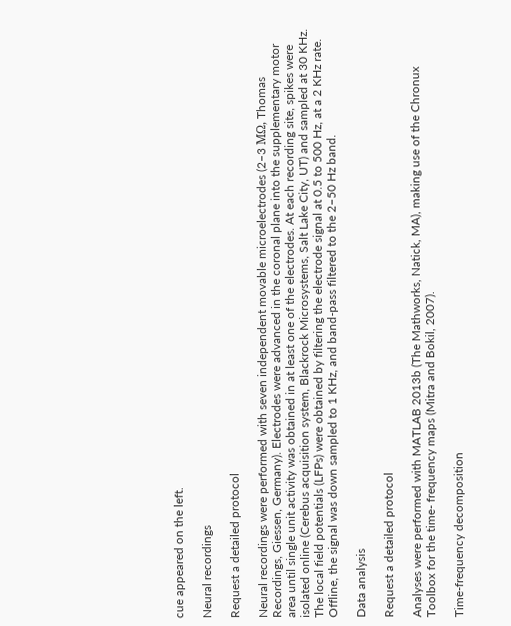cue appeared on the left.

Neural recordings

Request a detailed protocol

Neural recordings were performed with seven independent movable microelectrodes (2–3 MΩ, Thomas Recordings, Giessen, Germany). Electrodes were advanced in the coronal plane into the supplementary motor area until single unit activity was obtained in at least one of the electrodes. At each recording site, spikes were isolated online (Cerebus acquisition system, Blackrock Microsystems, Salt Lake City, UT) and sampled at 30 KHz. The local field potentials (LFPs) were obtained by filtering the electrode signal at 0.5 to 500 Hz, at a 2 KHz rate. Offline, the signal was down sampled to 1 KHz, and band-pass filtered to the 2–50 Hz band.

Data analysis

Request a detailed protocol

Analyses were performed with MATLAB 2013b (The Mathworks, Natick, MA), making use of the Chronux Toolbox for the time- frequency maps (Mitra and Bokil, 2007).

Time-frequency decomposition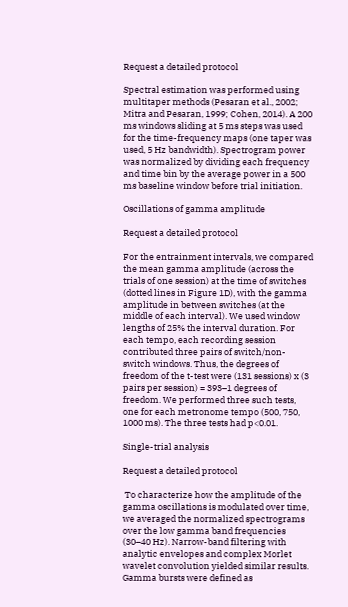Request a detailed protocol

Spectral estimation was performed using multitaper methods (Pesaran et al., 2002; Mitra and Pesaran, 1999; Cohen, 2014). A 200 ms windows sliding at 5 ms steps was used for the time-frequency maps (one taper was used, 5 Hz bandwidth). Spectrogram power was normalized by dividing each frequency and time bin by the average power in a 500 ms baseline window before trial initiation.

Oscillations of gamma amplitude

Request a detailed protocol

For the entrainment intervals, we compared the mean gamma amplitude (across the trials of one session) at the time of switches (dotted lines in Figure 1D), with the gamma amplitude in between switches (at the middle of each interval). We used window lengths of 25% the interval duration. For each tempo, each recording session contributed three pairs of switch/non-switch windows. Thus, the degrees of freedom of the t-test were (131 sessions) x (3 pairs per session) = 393–1 degrees of freedom. We performed three such tests, one for each metronome tempo (500, 750, 1000 ms). The three tests had p<0.01.

Single-trial analysis

Request a detailed protocol

 To characterize how the amplitude of the gamma oscillations is modulated over time, we averaged the normalized spectrograms over the low gamma band frequencies (30–40 Hz). Narrow-band filtering with analytic envelopes and complex Morlet wavelet convolution yielded similar results. Gamma bursts were defined as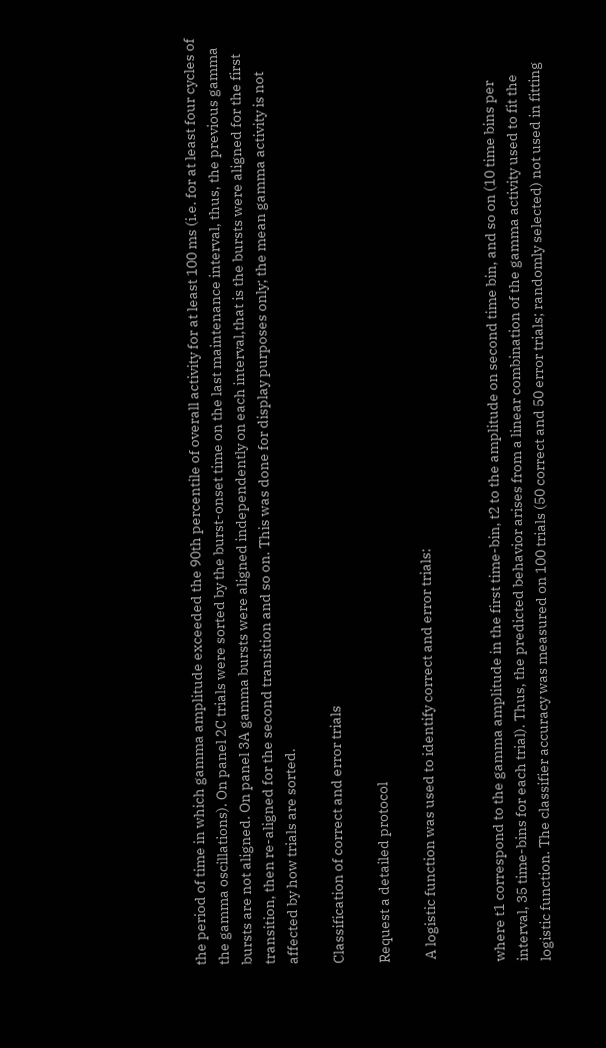the period of time in which gamma amplitude exceeded the 90th percentile of overall activity for at least 100 ms (i.e. for at least four cycles of the gamma oscillations). On panel 2C trials were sorted by the burst-onset time on the last maintenance interval, thus, the previous gamma bursts are not aligned. On panel 3A gamma bursts were aligned independently on each interval,that is the bursts were aligned for the first transition, then re-aligned for the second transition and so on. This was done for display purposes only; the mean gamma activity is not affected by how trials are sorted.

Classification of correct and error trials

Request a detailed protocol

 A logistic function was used to identify correct and error trials:


where t1 correspond to the gamma amplitude in the first time-bin, t2 to the amplitude on second time bin, and so on (10 time bins per interval, 35 time-bins for each trial). Thus, the predicted behavior arises from a linear combination of the gamma activity used to fit the logistic function. The classifier accuracy was measured on 100 trials (50 correct and 50 error trials; randomly selected) not used in fitting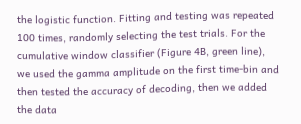the logistic function. Fitting and testing was repeated 100 times, randomly selecting the test trials. For the cumulative window classifier (Figure 4B, green line), we used the gamma amplitude on the first time-bin and then tested the accuracy of decoding, then we added the data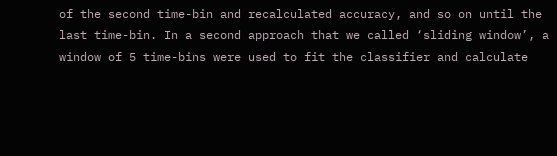of the second time-bin and recalculated accuracy, and so on until the last time-bin. In a second approach that we called ‘sliding window’, a window of 5 time-bins were used to fit the classifier and calculate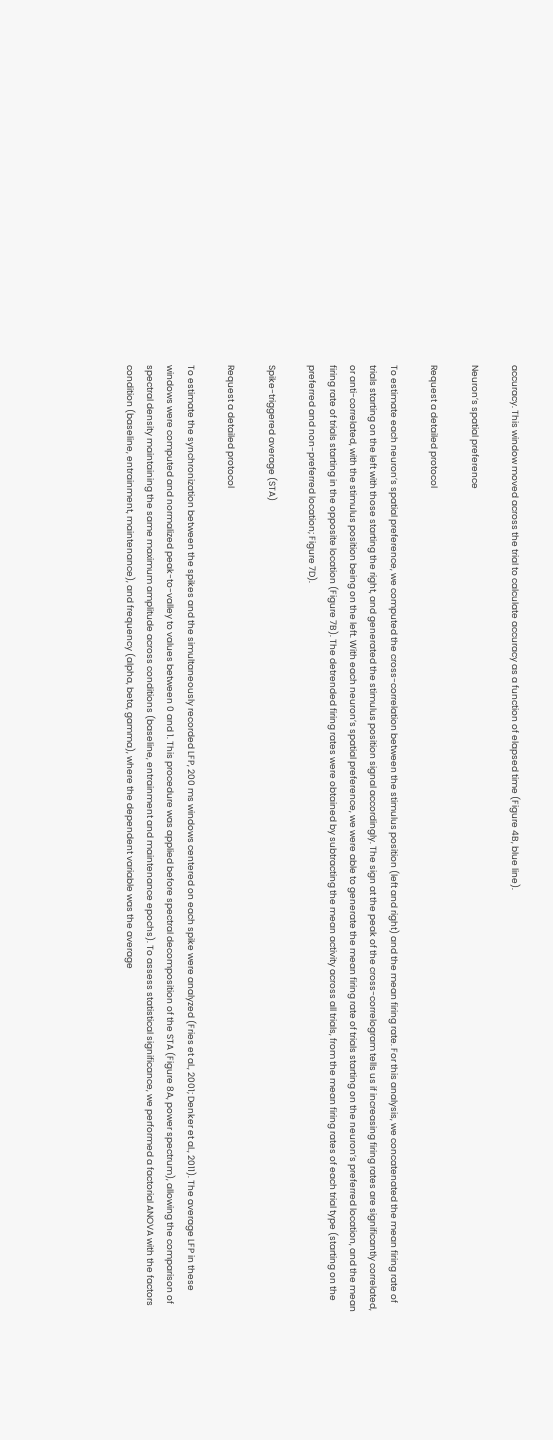accuracy. This window moved across the trial to calculate accuracy as a function of elapsed time (Figure 4B, blue line).

Neuron’s spatial preference

Request a detailed protocol

To estimate each neuron’s spatial preference, we computed the cross-correlation between the stimulus position (left and right) and the mean firing rate. For this analysis, we concatenated the mean firing rate of trials starting on the left with those starting the right, and generated the stimulus position signal accordingly. The sign at the peak of the cross-correlogram tells us if increasing firing rates are significantly correlated, or anti-correlated, with the stimulus position being on the left. With each neuron’s spatial preference, we were able to generate the mean firing rate of trials starting on the neuron’s preferred location, and the mean firing rate of trials starting in the opposite location (Figure 7B). The detrended firing rates were obtained by subtracting the mean activity across all trials, from the mean firing rates of each trial type (starting on the preferred and non-preferred location; Figure 7D).

Spike-triggered average (STA)

Request a detailed protocol

To estimate the synchronization between the spikes and the simultaneously recorded LFP, 200 ms windows centered on each spike were analyzed (Fries et al., 2001; Denker et al., 2011). The average LFP in these windows were computed and normalized peak-to-valley to values between 0 and 1. This procedure was applied before spectral decomposition of the STA (Figure 8A, power spectrum), allowing the comparison of spectral density maintaining the same maximum amplitude across conditions (baseline, entrainment and maintenance epochs). To assess statistical significance, we performed a factorial ANOVA with the factors condition (baseline, entrainment, maintenance), and frequency (alpha, beta, gamma), where the dependent variable was the average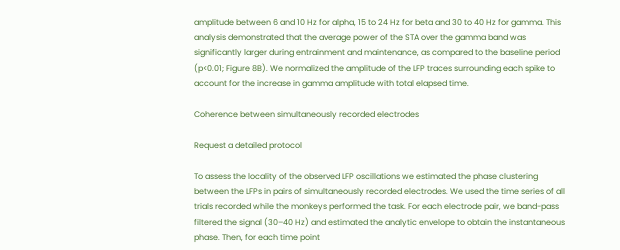amplitude between 6 and 10 Hz for alpha, 15 to 24 Hz for beta and 30 to 40 Hz for gamma. This analysis demonstrated that the average power of the STA over the gamma band was significantly larger during entrainment and maintenance, as compared to the baseline period (p<0.01; Figure 8B). We normalized the amplitude of the LFP traces surrounding each spike to account for the increase in gamma amplitude with total elapsed time.

Coherence between simultaneously recorded electrodes

Request a detailed protocol

To assess the locality of the observed LFP oscillations we estimated the phase clustering between the LFPs in pairs of simultaneously recorded electrodes. We used the time series of all trials recorded while the monkeys performed the task. For each electrode pair, we band-pass filtered the signal (30–40 Hz) and estimated the analytic envelope to obtain the instantaneous phase. Then, for each time point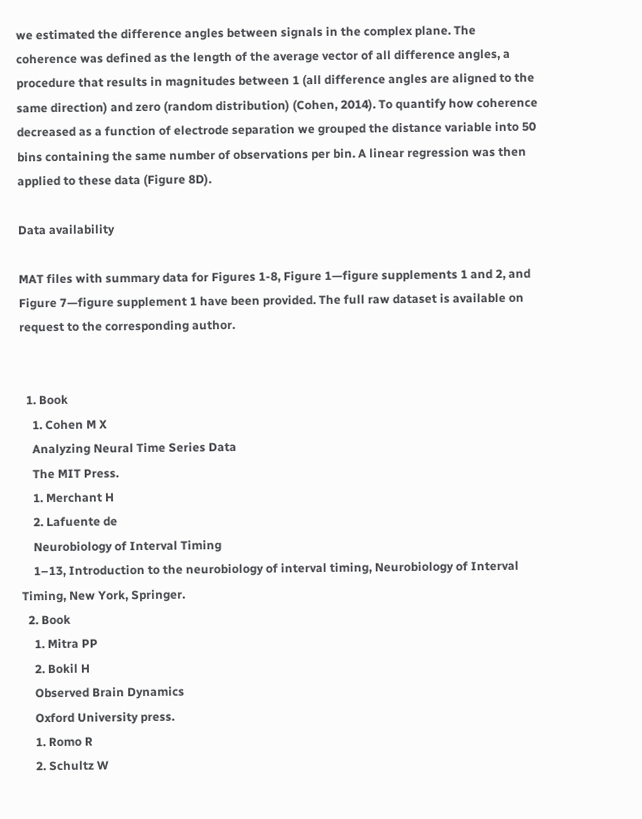we estimated the difference angles between signals in the complex plane. The coherence was defined as the length of the average vector of all difference angles, a procedure that results in magnitudes between 1 (all difference angles are aligned to the same direction) and zero (random distribution) (Cohen, 2014). To quantify how coherence decreased as a function of electrode separation we grouped the distance variable into 50 bins containing the same number of observations per bin. A linear regression was then applied to these data (Figure 8D).

Data availability

MAT files with summary data for Figures 1-8, Figure 1—figure supplements 1 and 2, and Figure 7—figure supplement 1 have been provided. The full raw dataset is available on request to the corresponding author.


  1. Book
    1. Cohen M X
    Analyzing Neural Time Series Data
    The MIT Press.
    1. Merchant H
    2. Lafuente de
    Neurobiology of Interval Timing
    1–13, Introduction to the neurobiology of interval timing, Neurobiology of Interval Timing, New York, Springer.
  2. Book
    1. Mitra PP
    2. Bokil H
    Observed Brain Dynamics
    Oxford University press.
    1. Romo R
    2. Schultz W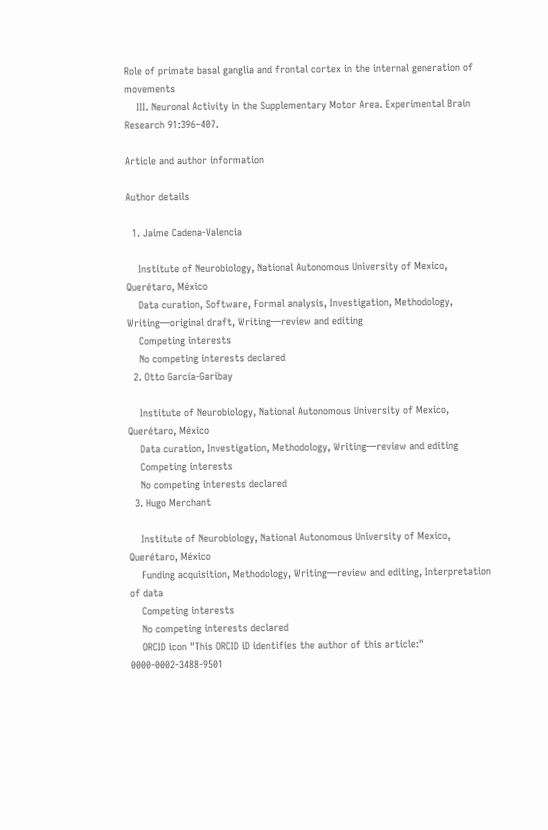Role of primate basal ganglia and frontal cortex in the internal generation of movements
    III. Neuronal Activity in the Supplementary Motor Area. Experimental Brain Research 91:396–407.

Article and author information

Author details

  1. Jaime Cadena-Valencia

    Institute of Neurobiology, National Autonomous University of Mexico, Querétaro, México
    Data curation, Software, Formal analysis, Investigation, Methodology, Writing—original draft, Writing—review and editing
    Competing interests
    No competing interests declared
  2. Otto García-Garibay

    Institute of Neurobiology, National Autonomous University of Mexico, Querétaro, México
    Data curation, Investigation, Methodology, Writing—review and editing
    Competing interests
    No competing interests declared
  3. Hugo Merchant

    Institute of Neurobiology, National Autonomous University of Mexico, Querétaro, México
    Funding acquisition, Methodology, Writing—review and editing, Interpretation of data
    Competing interests
    No competing interests declared
    ORCID icon "This ORCID iD identifies the author of this article:" 0000-0002-3488-9501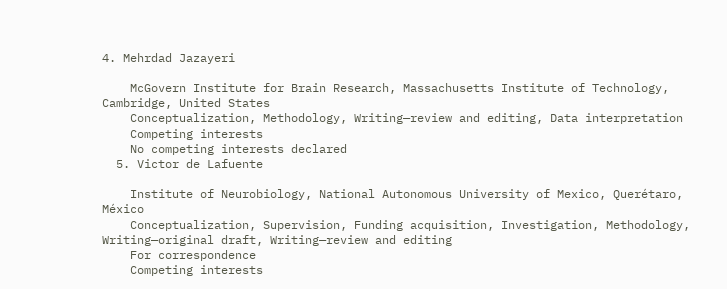4. Mehrdad Jazayeri

    McGovern Institute for Brain Research, Massachusetts Institute of Technology, Cambridge, United States
    Conceptualization, Methodology, Writing—review and editing, Data interpretation
    Competing interests
    No competing interests declared
  5. Victor de Lafuente

    Institute of Neurobiology, National Autonomous University of Mexico, Querétaro, México
    Conceptualization, Supervision, Funding acquisition, Investigation, Methodology, Writing—original draft, Writing—review and editing
    For correspondence
    Competing interests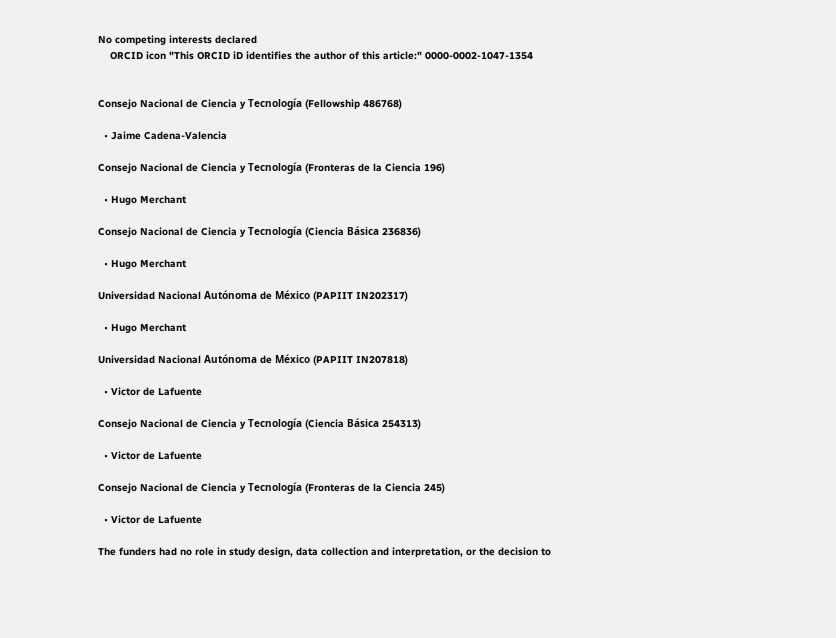No competing interests declared
    ORCID icon "This ORCID iD identifies the author of this article:" 0000-0002-1047-1354


Consejo Nacional de Ciencia y Tecnología (Fellowship 486768)

  • Jaime Cadena-Valencia

Consejo Nacional de Ciencia y Tecnología (Fronteras de la Ciencia 196)

  • Hugo Merchant

Consejo Nacional de Ciencia y Tecnología (Ciencia Básica 236836)

  • Hugo Merchant

Universidad Nacional Autónoma de México (PAPIIT IN202317)

  • Hugo Merchant

Universidad Nacional Autónoma de México (PAPIIT IN207818)

  • Victor de Lafuente

Consejo Nacional de Ciencia y Tecnología (Ciencia Básica 254313)

  • Victor de Lafuente

Consejo Nacional de Ciencia y Tecnología (Fronteras de la Ciencia 245)

  • Victor de Lafuente

The funders had no role in study design, data collection and interpretation, or the decision to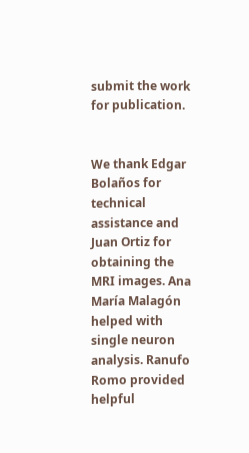submit the work for publication.


We thank Edgar Bolaños for technical assistance and Juan Ortiz for obtaining the MRI images. Ana María Malagón helped with single neuron analysis. Ranufo Romo provided helpful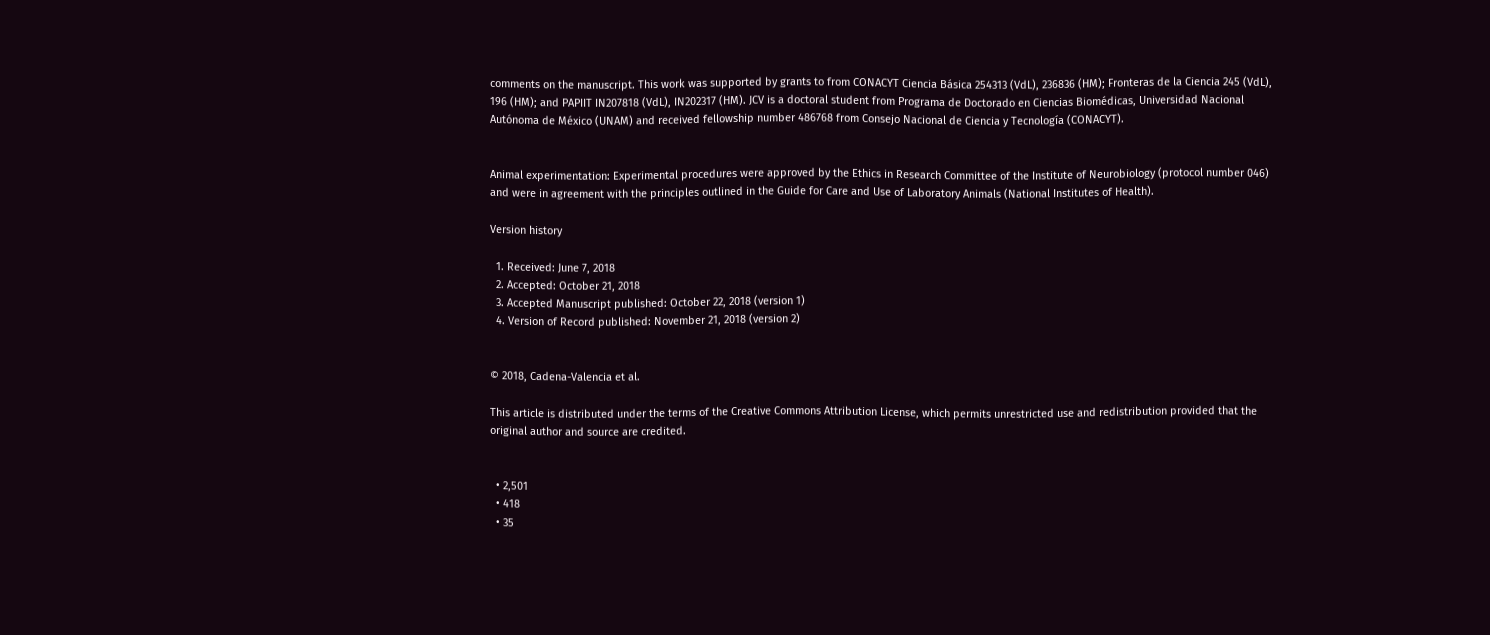comments on the manuscript. This work was supported by grants to from CONACYT Ciencia Básica 254313 (VdL), 236836 (HM); Fronteras de la Ciencia 245 (VdL), 196 (HM); and PAPIIT IN207818 (VdL), IN202317 (HM). JCV is a doctoral student from Programa de Doctorado en Ciencias Biomédicas, Universidad Nacional Autónoma de México (UNAM) and received fellowship number 486768 from Consejo Nacional de Ciencia y Tecnología (CONACYT).


Animal experimentation: Experimental procedures were approved by the Ethics in Research Committee of the Institute of Neurobiology (protocol number 046) and were in agreement with the principles outlined in the Guide for Care and Use of Laboratory Animals (National Institutes of Health).

Version history

  1. Received: June 7, 2018
  2. Accepted: October 21, 2018
  3. Accepted Manuscript published: October 22, 2018 (version 1)
  4. Version of Record published: November 21, 2018 (version 2)


© 2018, Cadena-Valencia et al.

This article is distributed under the terms of the Creative Commons Attribution License, which permits unrestricted use and redistribution provided that the original author and source are credited.


  • 2,501
  • 418
  • 35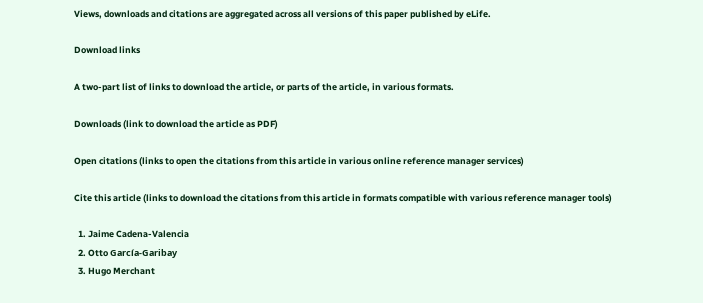Views, downloads and citations are aggregated across all versions of this paper published by eLife.

Download links

A two-part list of links to download the article, or parts of the article, in various formats.

Downloads (link to download the article as PDF)

Open citations (links to open the citations from this article in various online reference manager services)

Cite this article (links to download the citations from this article in formats compatible with various reference manager tools)

  1. Jaime Cadena-Valencia
  2. Otto García-Garibay
  3. Hugo Merchant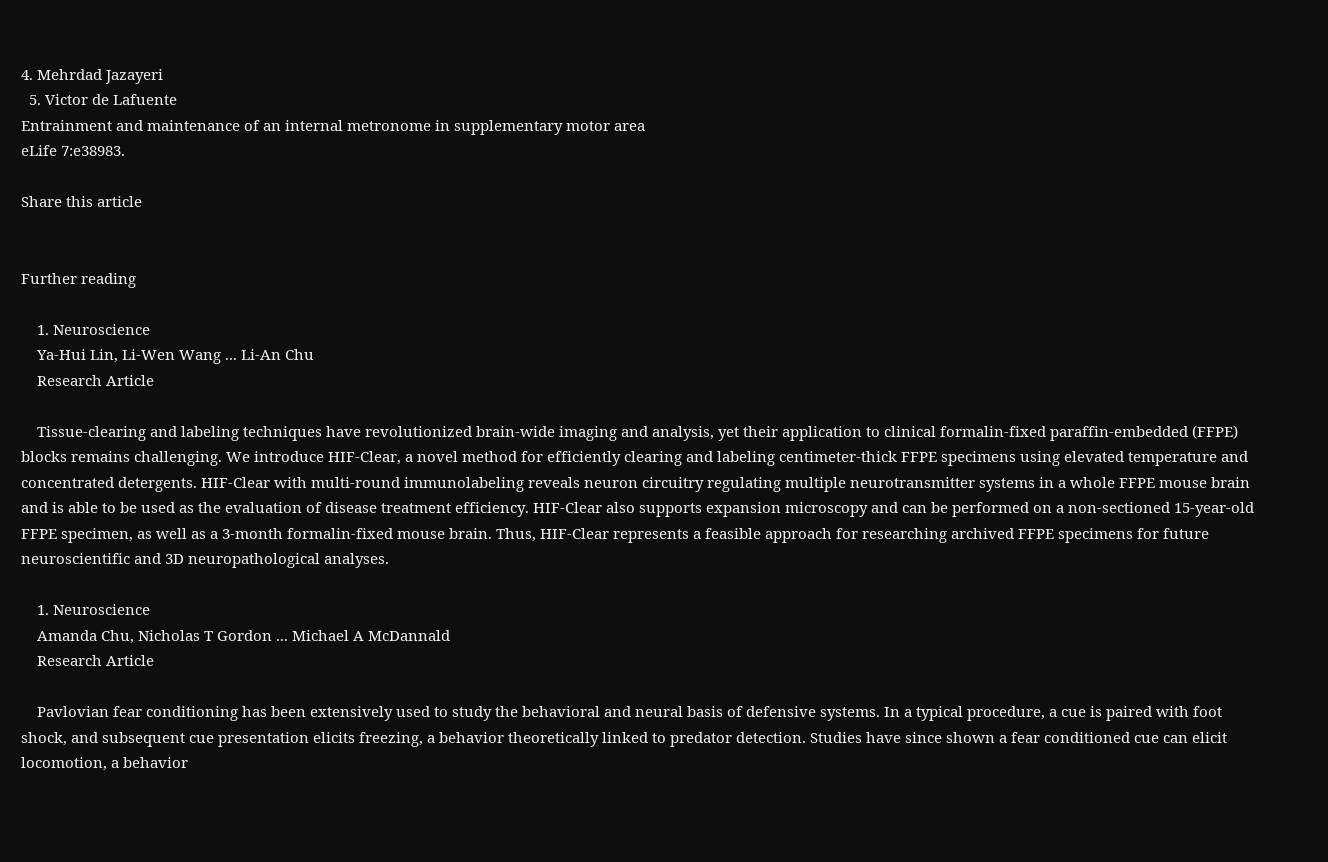4. Mehrdad Jazayeri
  5. Victor de Lafuente
Entrainment and maintenance of an internal metronome in supplementary motor area
eLife 7:e38983.

Share this article


Further reading

    1. Neuroscience
    Ya-Hui Lin, Li-Wen Wang ... Li-An Chu
    Research Article

    Tissue-clearing and labeling techniques have revolutionized brain-wide imaging and analysis, yet their application to clinical formalin-fixed paraffin-embedded (FFPE) blocks remains challenging. We introduce HIF-Clear, a novel method for efficiently clearing and labeling centimeter-thick FFPE specimens using elevated temperature and concentrated detergents. HIF-Clear with multi-round immunolabeling reveals neuron circuitry regulating multiple neurotransmitter systems in a whole FFPE mouse brain and is able to be used as the evaluation of disease treatment efficiency. HIF-Clear also supports expansion microscopy and can be performed on a non-sectioned 15-year-old FFPE specimen, as well as a 3-month formalin-fixed mouse brain. Thus, HIF-Clear represents a feasible approach for researching archived FFPE specimens for future neuroscientific and 3D neuropathological analyses.

    1. Neuroscience
    Amanda Chu, Nicholas T Gordon ... Michael A McDannald
    Research Article

    Pavlovian fear conditioning has been extensively used to study the behavioral and neural basis of defensive systems. In a typical procedure, a cue is paired with foot shock, and subsequent cue presentation elicits freezing, a behavior theoretically linked to predator detection. Studies have since shown a fear conditioned cue can elicit locomotion, a behavior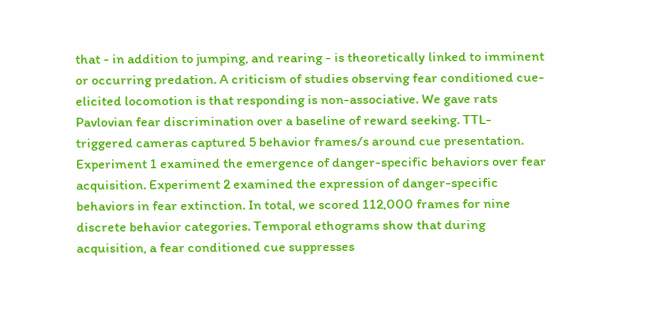that - in addition to jumping, and rearing - is theoretically linked to imminent or occurring predation. A criticism of studies observing fear conditioned cue-elicited locomotion is that responding is non-associative. We gave rats Pavlovian fear discrimination over a baseline of reward seeking. TTL-triggered cameras captured 5 behavior frames/s around cue presentation. Experiment 1 examined the emergence of danger-specific behaviors over fear acquisition. Experiment 2 examined the expression of danger-specific behaviors in fear extinction. In total, we scored 112,000 frames for nine discrete behavior categories. Temporal ethograms show that during acquisition, a fear conditioned cue suppresses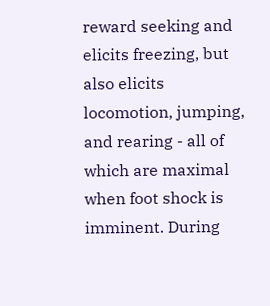reward seeking and elicits freezing, but also elicits locomotion, jumping, and rearing - all of which are maximal when foot shock is imminent. During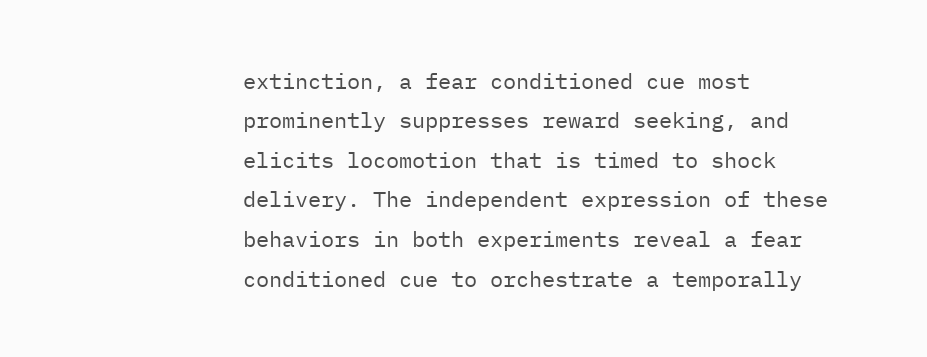extinction, a fear conditioned cue most prominently suppresses reward seeking, and elicits locomotion that is timed to shock delivery. The independent expression of these behaviors in both experiments reveal a fear conditioned cue to orchestrate a temporally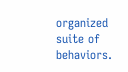organized suite of behaviors.